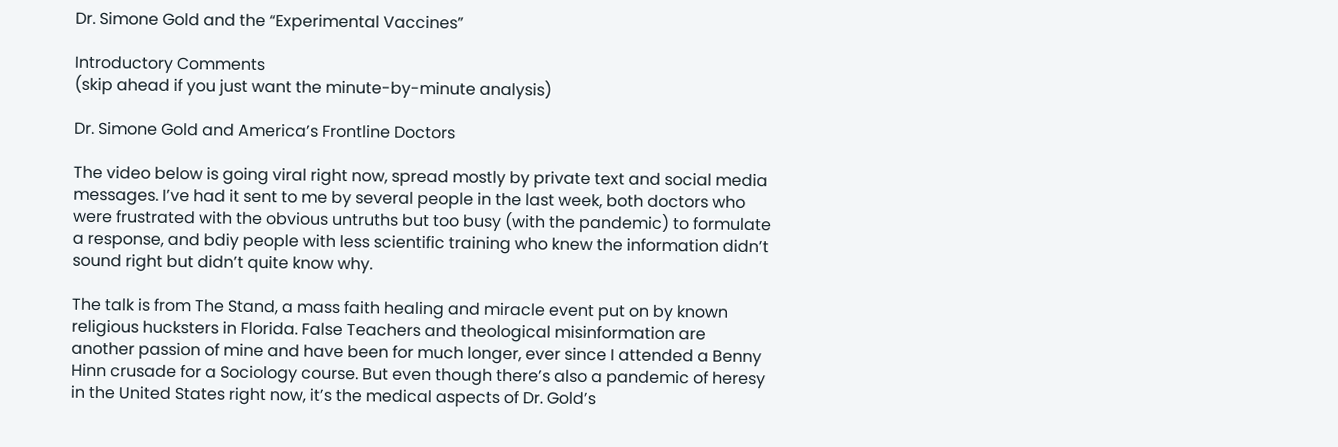Dr. Simone Gold and the “Experimental Vaccines”

Introductory Comments
(skip ahead if you just want the minute-by-minute analysis)

Dr. Simone Gold and America’s Frontline Doctors

The video below is going viral right now, spread mostly by private text and social media messages. I’ve had it sent to me by several people in the last week, both doctors who were frustrated with the obvious untruths but too busy (with the pandemic) to formulate a response, and bdiy people with less scientific training who knew the information didn’t sound right but didn’t quite know why.

The talk is from The Stand, a mass faith healing and miracle event put on by known religious hucksters in Florida. False Teachers and theological misinformation are another passion of mine and have been for much longer, ever since I attended a Benny Hinn crusade for a Sociology course. But even though there’s also a pandemic of heresy in the United States right now, it’s the medical aspects of Dr. Gold’s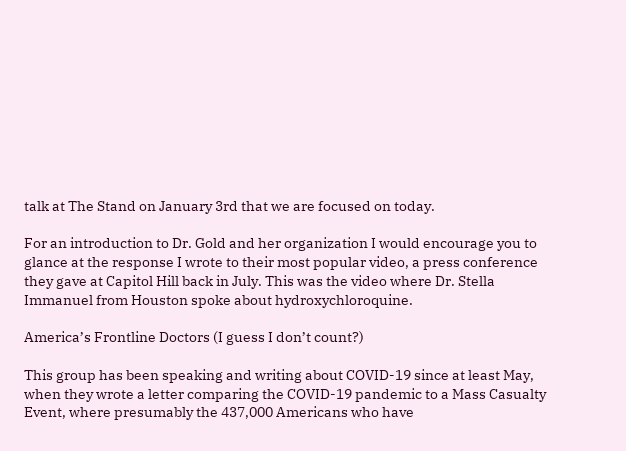talk at The Stand on January 3rd that we are focused on today.

For an introduction to Dr. Gold and her organization I would encourage you to glance at the response I wrote to their most popular video, a press conference they gave at Capitol Hill back in July. This was the video where Dr. Stella Immanuel from Houston spoke about hydroxychloroquine.

America’s Frontline Doctors (I guess I don’t count?)

This group has been speaking and writing about COVID-19 since at least May, when they wrote a letter comparing the COVID-19 pandemic to a Mass Casualty Event, where presumably the 437,000 Americans who have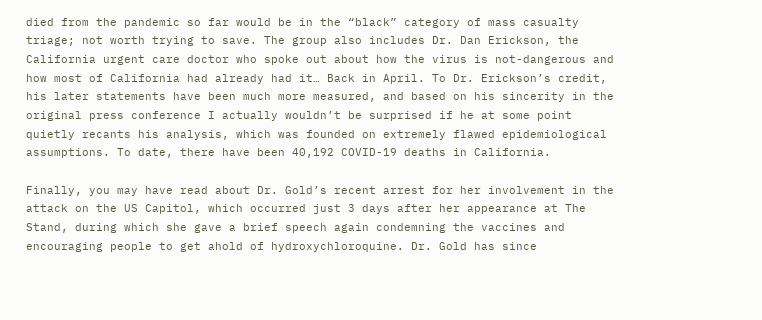died from the pandemic so far would be in the “black” category of mass casualty triage; not worth trying to save. The group also includes Dr. Dan Erickson, the California urgent care doctor who spoke out about how the virus is not-dangerous and how most of California had already had it… Back in April. To Dr. Erickson’s credit, his later statements have been much more measured, and based on his sincerity in the original press conference I actually wouldn’t be surprised if he at some point quietly recants his analysis, which was founded on extremely flawed epidemiological assumptions. To date, there have been 40,192 COVID-19 deaths in California.

Finally, you may have read about Dr. Gold’s recent arrest for her involvement in the attack on the US Capitol, which occurred just 3 days after her appearance at The Stand, during which she gave a brief speech again condemning the vaccines and encouraging people to get ahold of hydroxychloroquine. Dr. Gold has since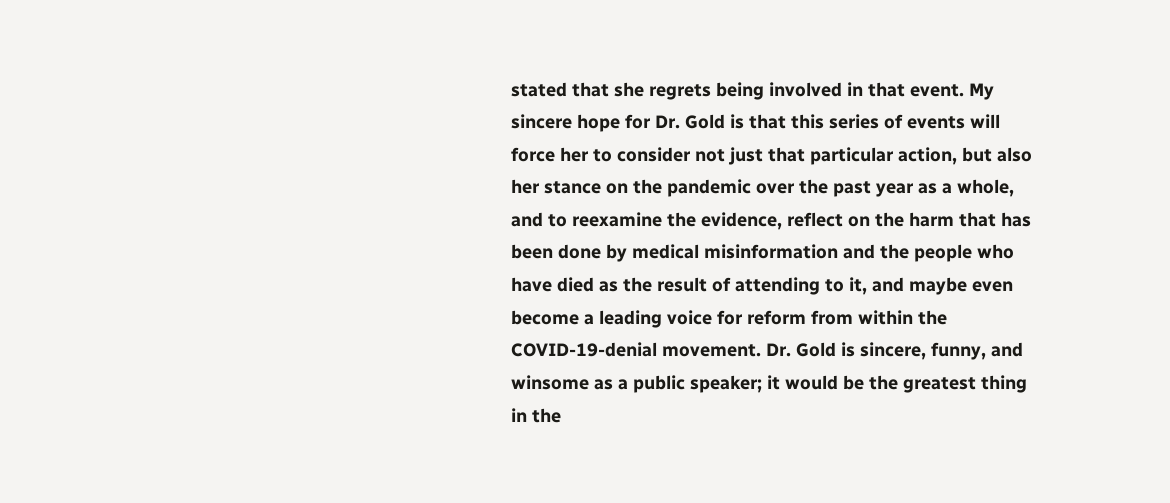stated that she regrets being involved in that event. My sincere hope for Dr. Gold is that this series of events will force her to consider not just that particular action, but also her stance on the pandemic over the past year as a whole, and to reexamine the evidence, reflect on the harm that has been done by medical misinformation and the people who have died as the result of attending to it, and maybe even become a leading voice for reform from within the COVID-19-denial movement. Dr. Gold is sincere, funny, and winsome as a public speaker; it would be the greatest thing in the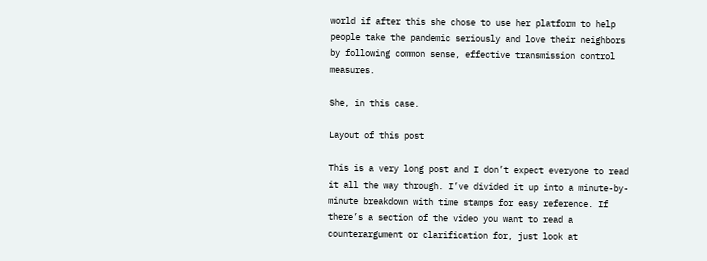world if after this she chose to use her platform to help people take the pandemic seriously and love their neighbors by following common sense, effective transmission control measures.

She, in this case.

Layout of this post

This is a very long post and I don’t expect everyone to read it all the way through. I’ve divided it up into a minute-by-minute breakdown with time stamps for easy reference. If there’s a section of the video you want to read a counterargument or clarification for, just look at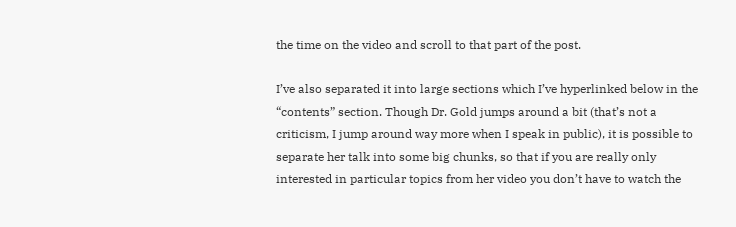the time on the video and scroll to that part of the post.

I’ve also separated it into large sections which I’ve hyperlinked below in the “contents” section. Though Dr. Gold jumps around a bit (that’s not a criticism, I jump around way more when I speak in public), it is possible to separate her talk into some big chunks, so that if you are really only interested in particular topics from her video you don’t have to watch the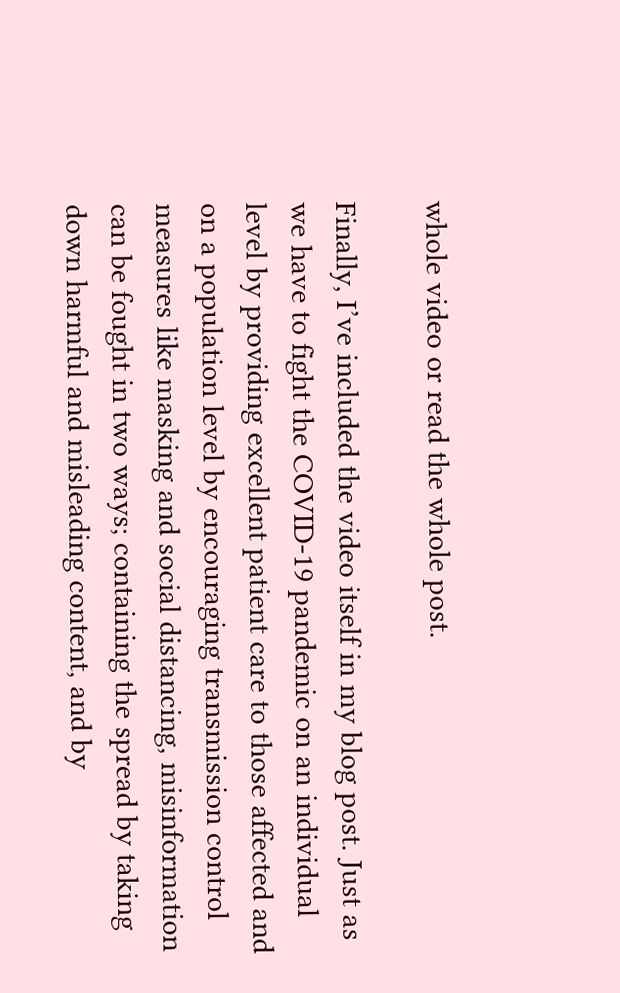whole video or read the whole post.

Finally, I’ve included the video itself in my blog post. Just as we have to fight the COVID-19 pandemic on an individual level by providing excellent patient care to those affected and on a population level by encouraging transmission control measures like masking and social distancing, misinformation can be fought in two ways; containing the spread by taking down harmful and misleading content, and by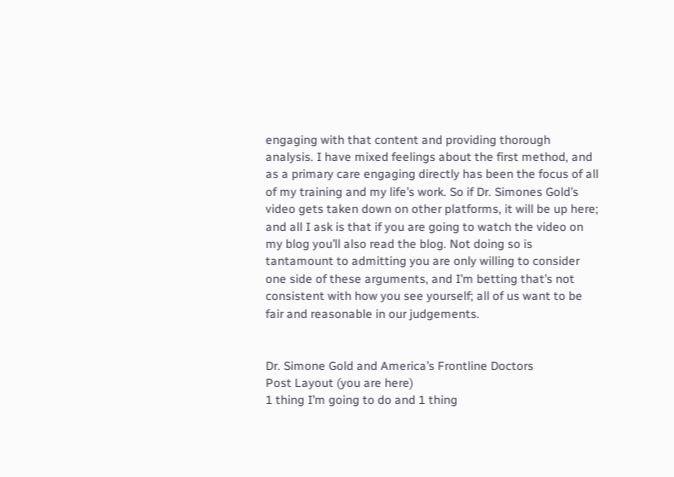engaging with that content and providing thorough analysis. I have mixed feelings about the first method, and as a primary care engaging directly has been the focus of all of my training and my life’s work. So if Dr. Simones Gold’s video gets taken down on other platforms, it will be up here; and all I ask is that if you are going to watch the video on my blog you’ll also read the blog. Not doing so is tantamount to admitting you are only willing to consider one side of these arguments, and I’m betting that’s not consistent with how you see yourself; all of us want to be fair and reasonable in our judgements.


Dr. Simone Gold and America’s Frontline Doctors
Post Layout (you are here)
1 thing I’m going to do and 1 thing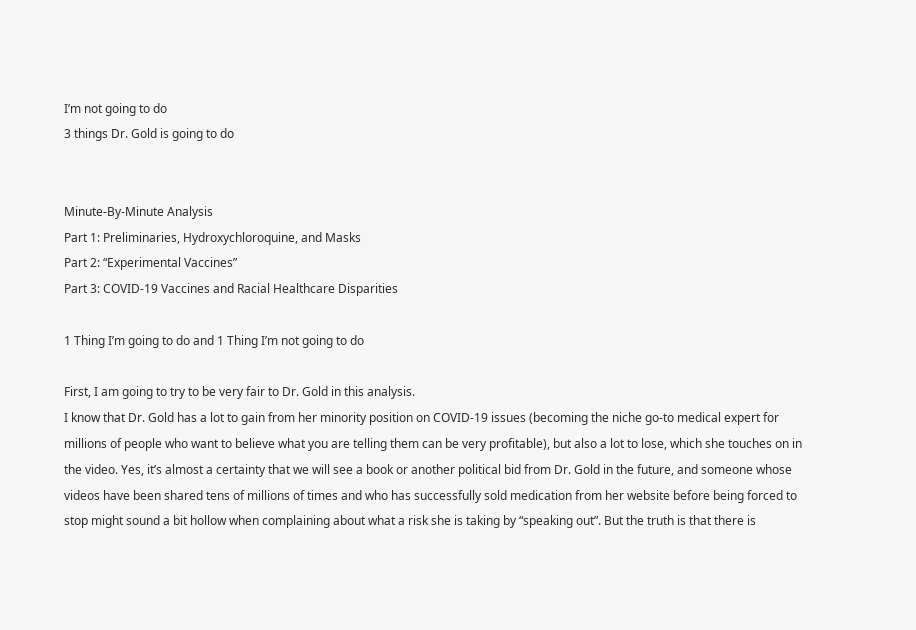I’m not going to do
3 things Dr. Gold is going to do


Minute-By-Minute Analysis
Part 1: Preliminaries, Hydroxychloroquine, and Masks
Part 2: “Experimental Vaccines”
Part 3: COVID-19 Vaccines and Racial Healthcare Disparities

1 Thing I’m going to do and 1 Thing I’m not going to do

First, I am going to try to be very fair to Dr. Gold in this analysis.
I know that Dr. Gold has a lot to gain from her minority position on COVID-19 issues (becoming the niche go-to medical expert for millions of people who want to believe what you are telling them can be very profitable), but also a lot to lose, which she touches on in the video. Yes, it’s almost a certainty that we will see a book or another political bid from Dr. Gold in the future, and someone whose videos have been shared tens of millions of times and who has successfully sold medication from her website before being forced to stop might sound a bit hollow when complaining about what a risk she is taking by “speaking out”. But the truth is that there is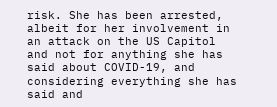risk. She has been arrested, albeit for her involvement in an attack on the US Capitol and not for anything she has said about COVID-19, and considering everything she has said and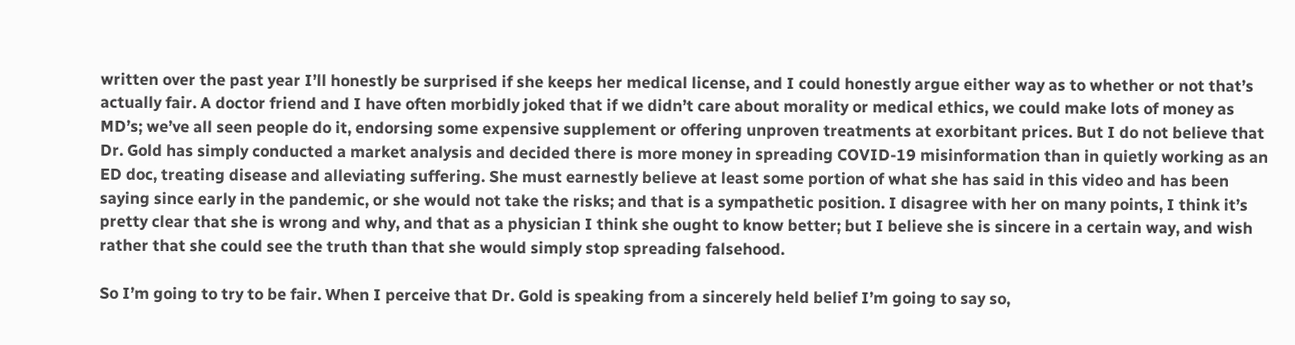written over the past year I’ll honestly be surprised if she keeps her medical license, and I could honestly argue either way as to whether or not that’s actually fair. A doctor friend and I have often morbidly joked that if we didn’t care about morality or medical ethics, we could make lots of money as MD’s; we’ve all seen people do it, endorsing some expensive supplement or offering unproven treatments at exorbitant prices. But I do not believe that Dr. Gold has simply conducted a market analysis and decided there is more money in spreading COVID-19 misinformation than in quietly working as an ED doc, treating disease and alleviating suffering. She must earnestly believe at least some portion of what she has said in this video and has been saying since early in the pandemic, or she would not take the risks; and that is a sympathetic position. I disagree with her on many points, I think it’s pretty clear that she is wrong and why, and that as a physician I think she ought to know better; but I believe she is sincere in a certain way, and wish rather that she could see the truth than that she would simply stop spreading falsehood.

So I’m going to try to be fair. When I perceive that Dr. Gold is speaking from a sincerely held belief I’m going to say so,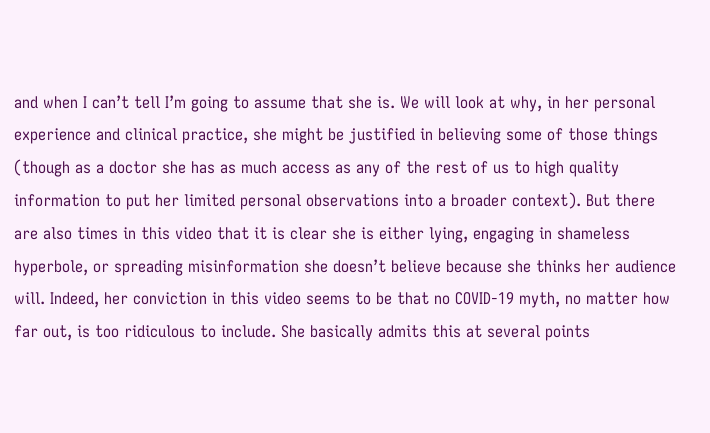and when I can’t tell I’m going to assume that she is. We will look at why, in her personal experience and clinical practice, she might be justified in believing some of those things (though as a doctor she has as much access as any of the rest of us to high quality information to put her limited personal observations into a broader context). But there are also times in this video that it is clear she is either lying, engaging in shameless hyperbole, or spreading misinformation she doesn’t believe because she thinks her audience will. Indeed, her conviction in this video seems to be that no COVID-19 myth, no matter how far out, is too ridiculous to include. She basically admits this at several points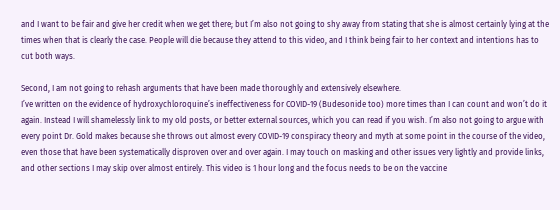and I want to be fair and give her credit when we get there; but I’m also not going to shy away from stating that she is almost certainly lying at the times when that is clearly the case. People will die because they attend to this video, and I think being fair to her context and intentions has to cut both ways.

Second, I am not going to rehash arguments that have been made thoroughly and extensively elsewhere.
I’ve written on the evidence of hydroxychloroquine’s ineffectiveness for COVID-19 (Budesonide too) more times than I can count and won’t do it again. Instead I will shamelessly link to my old posts, or better external sources, which you can read if you wish. I’m also not going to argue with every point Dr. Gold makes because she throws out almost every COVID-19 conspiracy theory and myth at some point in the course of the video, even those that have been systematically disproven over and over again. I may touch on masking and other issues very lightly and provide links, and other sections I may skip over almost entirely. This video is 1 hour long and the focus needs to be on the vaccine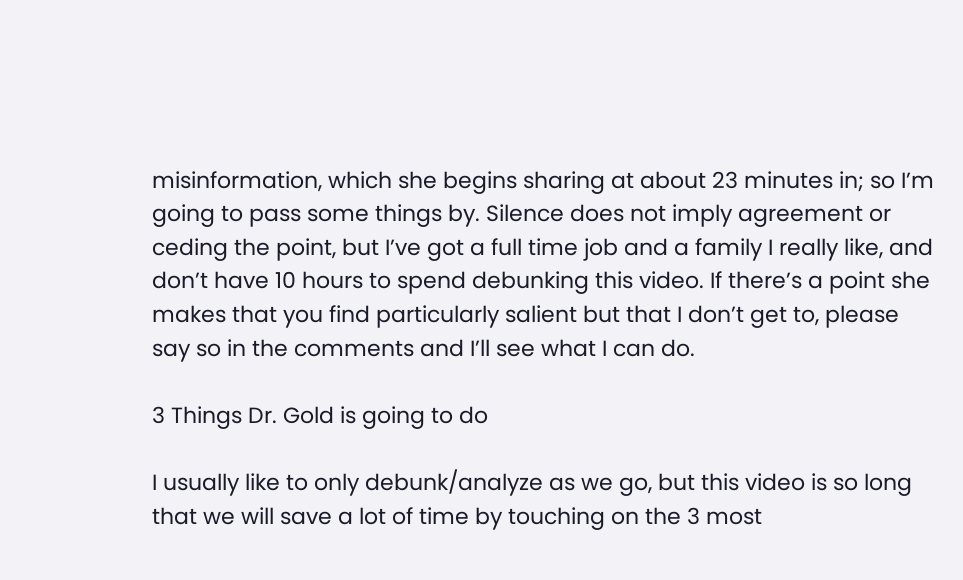misinformation, which she begins sharing at about 23 minutes in; so I’m going to pass some things by. Silence does not imply agreement or ceding the point, but I’ve got a full time job and a family I really like, and don’t have 10 hours to spend debunking this video. If there’s a point she makes that you find particularly salient but that I don’t get to, please say so in the comments and I’ll see what I can do.

3 Things Dr. Gold is going to do

I usually like to only debunk/analyze as we go, but this video is so long that we will save a lot of time by touching on the 3 most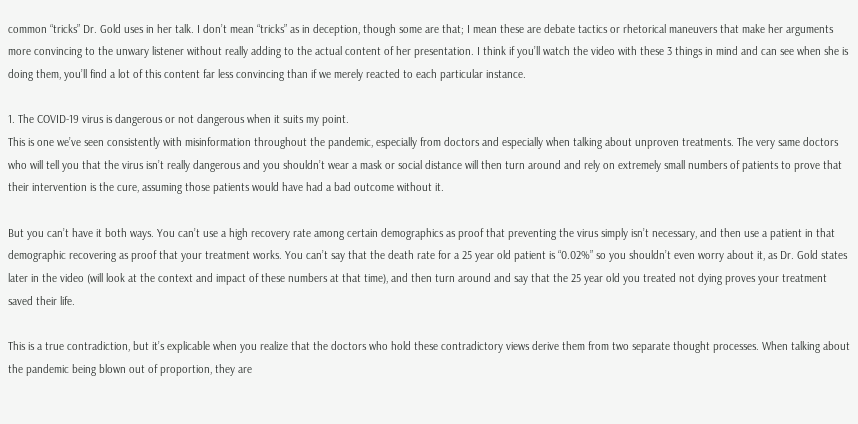common “tricks” Dr. Gold uses in her talk. I don’t mean “tricks” as in deception, though some are that; I mean these are debate tactics or rhetorical maneuvers that make her arguments more convincing to the unwary listener without really adding to the actual content of her presentation. I think if you’ll watch the video with these 3 things in mind and can see when she is doing them, you’ll find a lot of this content far less convincing than if we merely reacted to each particular instance.

1. The COVID-19 virus is dangerous or not dangerous when it suits my point.
This is one we’ve seen consistently with misinformation throughout the pandemic, especially from doctors and especially when talking about unproven treatments. The very same doctors who will tell you that the virus isn’t really dangerous and you shouldn’t wear a mask or social distance will then turn around and rely on extremely small numbers of patients to prove that their intervention is the cure, assuming those patients would have had a bad outcome without it.

But you can’t have it both ways. You can’t use a high recovery rate among certain demographics as proof that preventing the virus simply isn’t necessary, and then use a patient in that demographic recovering as proof that your treatment works. You can’t say that the death rate for a 25 year old patient is “0.02%” so you shouldn’t even worry about it, as Dr. Gold states later in the video (will look at the context and impact of these numbers at that time), and then turn around and say that the 25 year old you treated not dying proves your treatment saved their life.

This is a true contradiction, but it’s explicable when you realize that the doctors who hold these contradictory views derive them from two separate thought processes. When talking about the pandemic being blown out of proportion, they are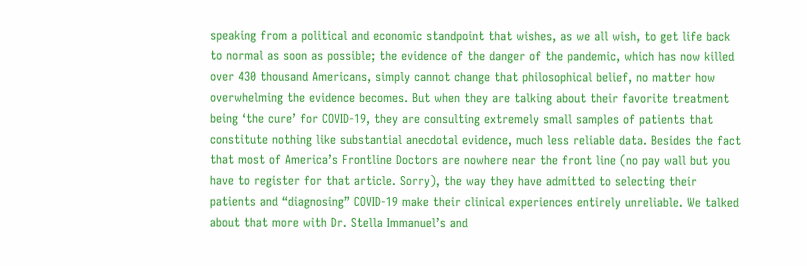speaking from a political and economic standpoint that wishes, as we all wish, to get life back to normal as soon as possible; the evidence of the danger of the pandemic, which has now killed over 430 thousand Americans, simply cannot change that philosophical belief, no matter how overwhelming the evidence becomes. But when they are talking about their favorite treatment being ‘the cure’ for COVID-19, they are consulting extremely small samples of patients that constitute nothing like substantial anecdotal evidence, much less reliable data. Besides the fact that most of America’s Frontline Doctors are nowhere near the front line (no pay wall but you have to register for that article. Sorry), the way they have admitted to selecting their patients and “diagnosing” COVID-19 make their clinical experiences entirely unreliable. We talked about that more with Dr. Stella Immanuel’s and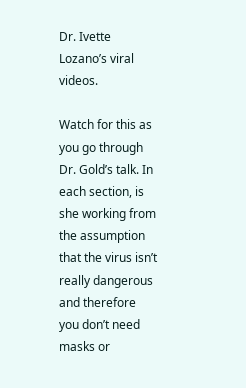Dr. Ivette Lozano’s viral videos.

Watch for this as you go through Dr. Gold’s talk. In each section, is she working from the assumption that the virus isn’t really dangerous and therefore you don’t need masks or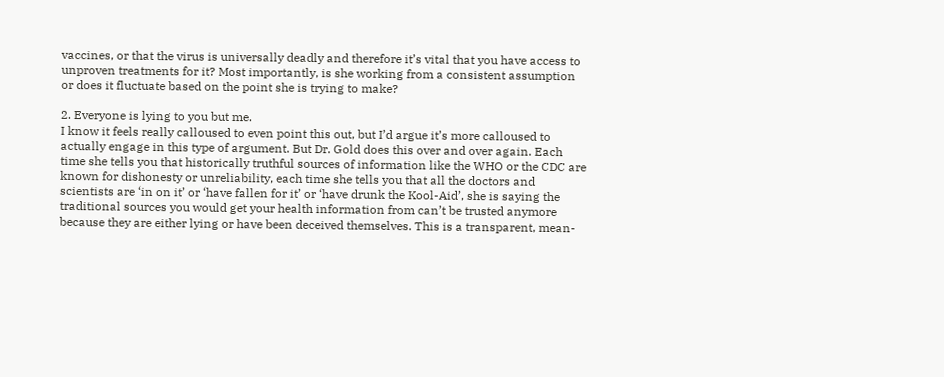vaccines, or that the virus is universally deadly and therefore it’s vital that you have access to unproven treatments for it? Most importantly, is she working from a consistent assumption or does it fluctuate based on the point she is trying to make?

2. Everyone is lying to you but me.
I know it feels really calloused to even point this out, but I’d argue it’s more calloused to actually engage in this type of argument. But Dr. Gold does this over and over again. Each time she tells you that historically truthful sources of information like the WHO or the CDC are known for dishonesty or unreliability, each time she tells you that all the doctors and scientists are ‘in on it’ or ‘have fallen for it’ or ‘have drunk the Kool-Aid’, she is saying the traditional sources you would get your health information from can’t be trusted anymore because they are either lying or have been deceived themselves. This is a transparent, mean-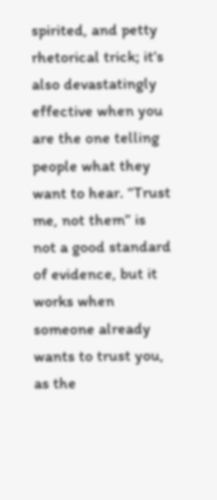spirited, and petty rhetorical trick; it’s also devastatingly effective when you are the one telling people what they want to hear. “Trust me, not them” is not a good standard of evidence, but it works when someone already wants to trust you, as the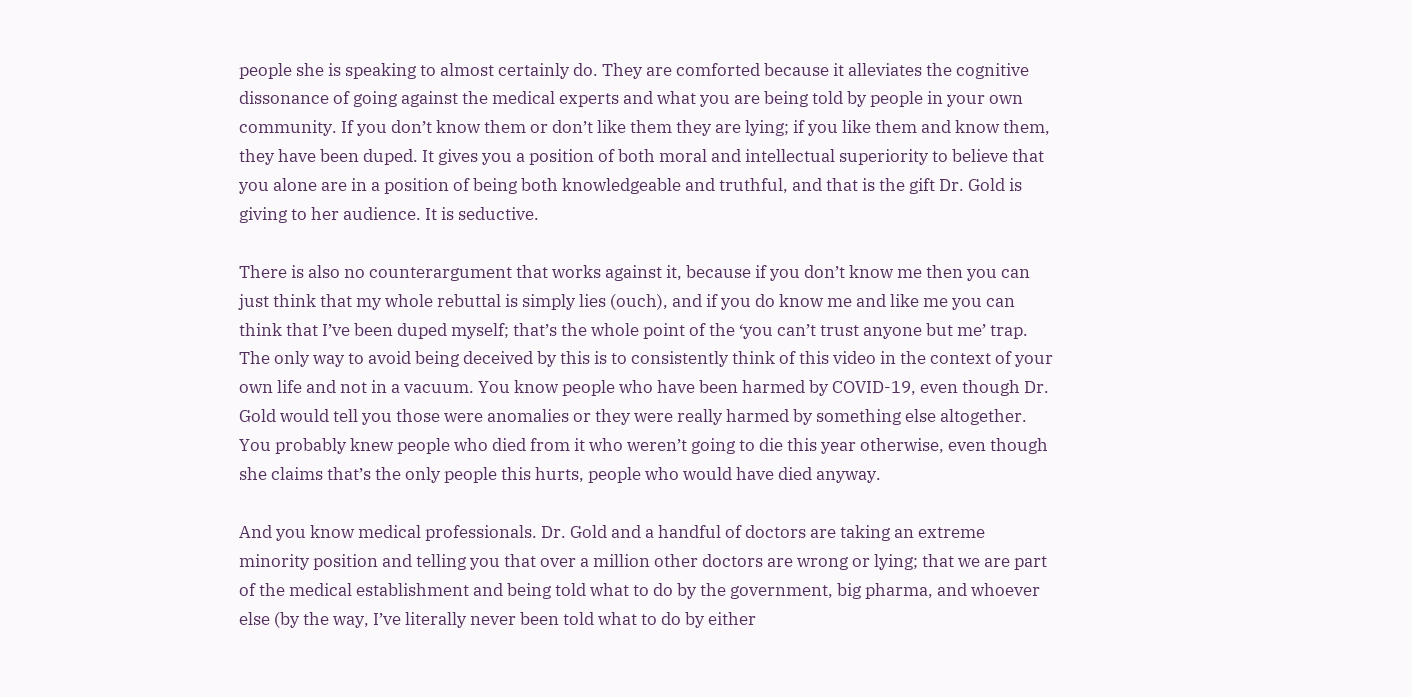people she is speaking to almost certainly do. They are comforted because it alleviates the cognitive dissonance of going against the medical experts and what you are being told by people in your own community. If you don’t know them or don’t like them they are lying; if you like them and know them, they have been duped. It gives you a position of both moral and intellectual superiority to believe that you alone are in a position of being both knowledgeable and truthful, and that is the gift Dr. Gold is giving to her audience. It is seductive.

There is also no counterargument that works against it, because if you don’t know me then you can just think that my whole rebuttal is simply lies (ouch), and if you do know me and like me you can think that I’ve been duped myself; that’s the whole point of the ‘you can’t trust anyone but me’ trap. The only way to avoid being deceived by this is to consistently think of this video in the context of your own life and not in a vacuum. You know people who have been harmed by COVID-19, even though Dr. Gold would tell you those were anomalies or they were really harmed by something else altogether. You probably knew people who died from it who weren’t going to die this year otherwise, even though she claims that’s the only people this hurts, people who would have died anyway.

And you know medical professionals. Dr. Gold and a handful of doctors are taking an extreme minority position and telling you that over a million other doctors are wrong or lying; that we are part of the medical establishment and being told what to do by the government, big pharma, and whoever else (by the way, I’ve literally never been told what to do by either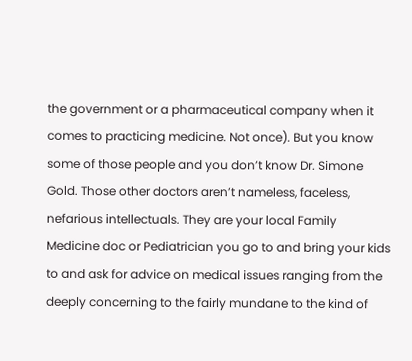the government or a pharmaceutical company when it comes to practicing medicine. Not once). But you know some of those people and you don’t know Dr. Simone Gold. Those other doctors aren’t nameless, faceless, nefarious intellectuals. They are your local Family Medicine doc or Pediatrician you go to and bring your kids to and ask for advice on medical issues ranging from the deeply concerning to the fairly mundane to the kind of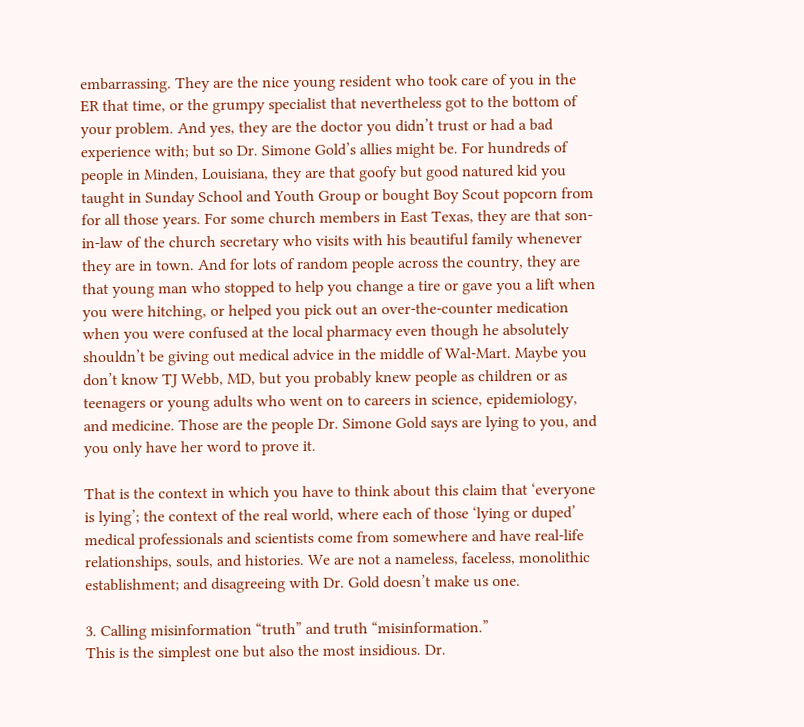embarrassing. They are the nice young resident who took care of you in the ER that time, or the grumpy specialist that nevertheless got to the bottom of your problem. And yes, they are the doctor you didn’t trust or had a bad experience with; but so Dr. Simone Gold’s allies might be. For hundreds of people in Minden, Louisiana, they are that goofy but good natured kid you taught in Sunday School and Youth Group or bought Boy Scout popcorn from for all those years. For some church members in East Texas, they are that son-in-law of the church secretary who visits with his beautiful family whenever they are in town. And for lots of random people across the country, they are that young man who stopped to help you change a tire or gave you a lift when you were hitching, or helped you pick out an over-the-counter medication when you were confused at the local pharmacy even though he absolutely shouldn’t be giving out medical advice in the middle of Wal-Mart. Maybe you don’t know TJ Webb, MD, but you probably knew people as children or as teenagers or young adults who went on to careers in science, epidemiology, and medicine. Those are the people Dr. Simone Gold says are lying to you, and you only have her word to prove it.

That is the context in which you have to think about this claim that ‘everyone is lying’; the context of the real world, where each of those ‘lying or duped’ medical professionals and scientists come from somewhere and have real-life relationships, souls, and histories. We are not a nameless, faceless, monolithic establishment; and disagreeing with Dr. Gold doesn’t make us one.

3. Calling misinformation “truth” and truth “misinformation.”
This is the simplest one but also the most insidious. Dr.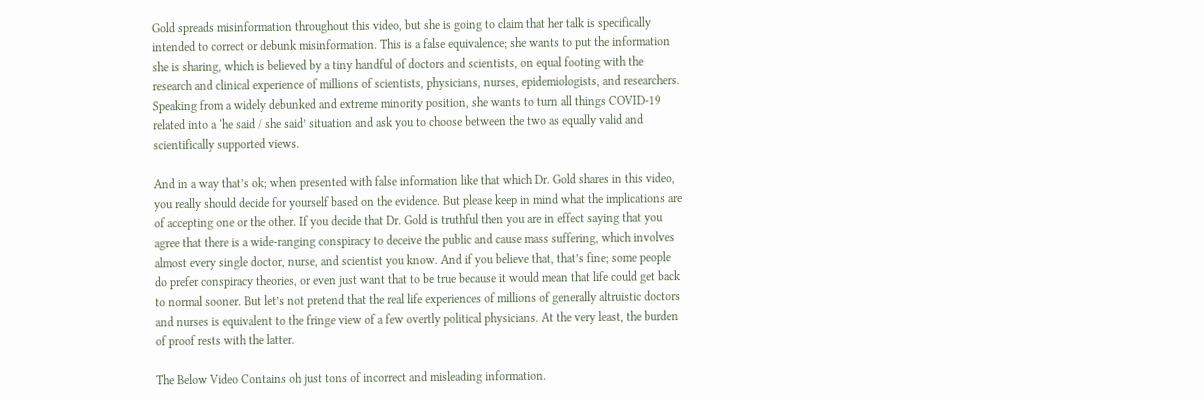Gold spreads misinformation throughout this video, but she is going to claim that her talk is specifically intended to correct or debunk misinformation. This is a false equivalence; she wants to put the information she is sharing, which is believed by a tiny handful of doctors and scientists, on equal footing with the research and clinical experience of millions of scientists, physicians, nurses, epidemiologists, and researchers. Speaking from a widely debunked and extreme minority position, she wants to turn all things COVID-19 related into a ‘he said / she said’ situation and ask you to choose between the two as equally valid and scientifically supported views.

And in a way that’s ok; when presented with false information like that which Dr. Gold shares in this video, you really should decide for yourself based on the evidence. But please keep in mind what the implications are of accepting one or the other. If you decide that Dr. Gold is truthful then you are in effect saying that you agree that there is a wide-ranging conspiracy to deceive the public and cause mass suffering, which involves almost every single doctor, nurse, and scientist you know. And if you believe that, that’s fine; some people do prefer conspiracy theories, or even just want that to be true because it would mean that life could get back to normal sooner. But let’s not pretend that the real life experiences of millions of generally altruistic doctors and nurses is equivalent to the fringe view of a few overtly political physicians. At the very least, the burden of proof rests with the latter.

The Below Video Contains oh just tons of incorrect and misleading information.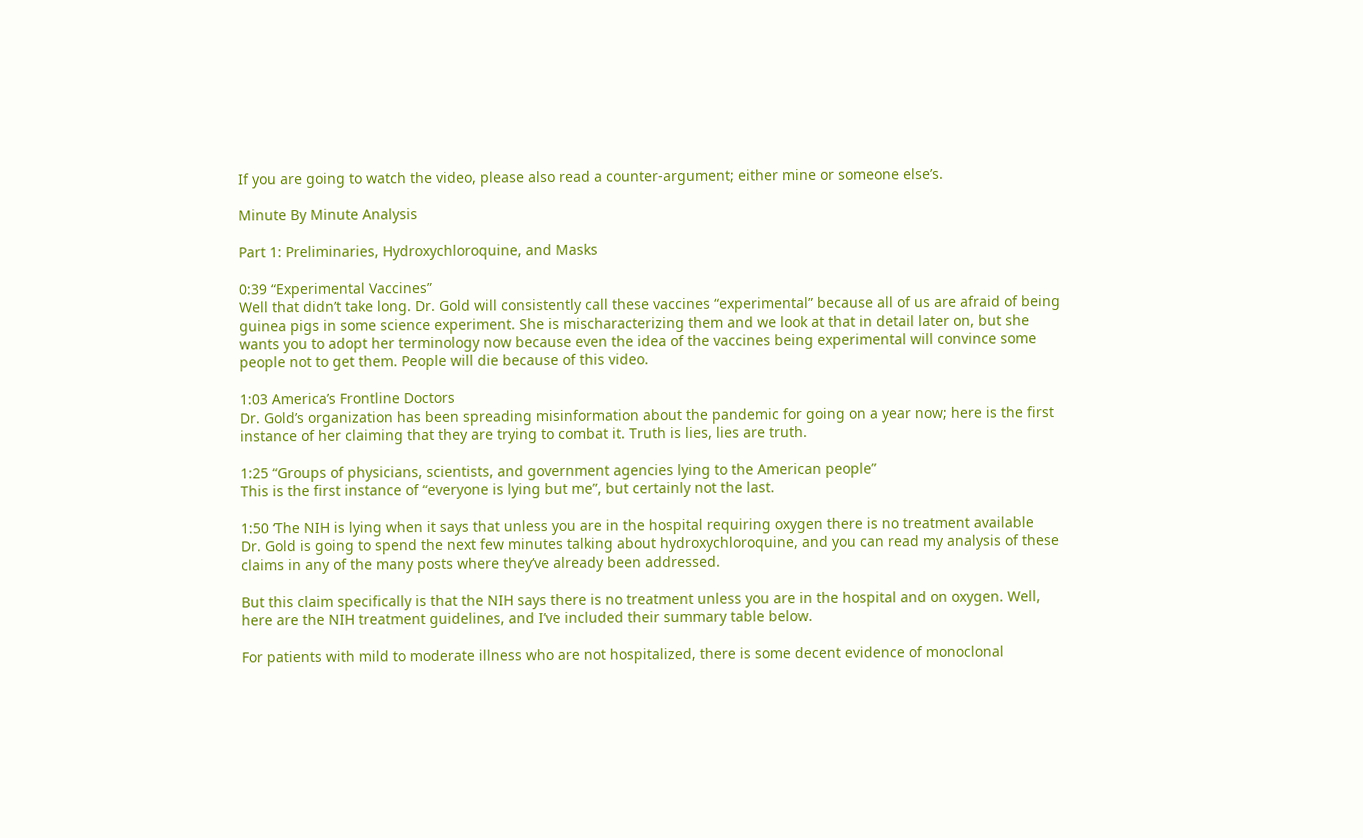If you are going to watch the video, please also read a counter-argument; either mine or someone else’s.

Minute By Minute Analysis

Part 1: Preliminaries, Hydroxychloroquine, and Masks

0:39 “Experimental Vaccines”
Well that didn’t take long. Dr. Gold will consistently call these vaccines “experimental” because all of us are afraid of being guinea pigs in some science experiment. She is mischaracterizing them and we look at that in detail later on, but she wants you to adopt her terminology now because even the idea of the vaccines being experimental will convince some people not to get them. People will die because of this video.

1:03 America’s Frontline Doctors
Dr. Gold’s organization has been spreading misinformation about the pandemic for going on a year now; here is the first instance of her claiming that they are trying to combat it. Truth is lies, lies are truth.

1:25 “Groups of physicians, scientists, and government agencies lying to the American people”
This is the first instance of “everyone is lying but me”, but certainly not the last.

1:50 ‘The NIH is lying when it says that unless you are in the hospital requiring oxygen there is no treatment available
Dr. Gold is going to spend the next few minutes talking about hydroxychloroquine, and you can read my analysis of these claims in any of the many posts where they’ve already been addressed.

But this claim specifically is that the NIH says there is no treatment unless you are in the hospital and on oxygen. Well, here are the NIH treatment guidelines, and I’ve included their summary table below.

For patients with mild to moderate illness who are not hospitalized, there is some decent evidence of monoclonal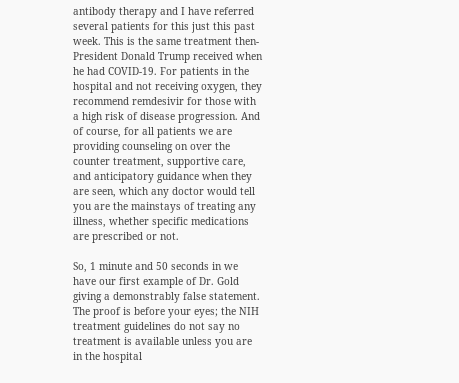antibody therapy and I have referred several patients for this just this past week. This is the same treatment then-President Donald Trump received when he had COVID-19. For patients in the hospital and not receiving oxygen, they recommend remdesivir for those with a high risk of disease progression. And of course, for all patients we are providing counseling on over the counter treatment, supportive care, and anticipatory guidance when they are seen, which any doctor would tell you are the mainstays of treating any illness, whether specific medications are prescribed or not.

So, 1 minute and 50 seconds in we have our first example of Dr. Gold giving a demonstrably false statement. The proof is before your eyes; the NIH treatment guidelines do not say no treatment is available unless you are in the hospital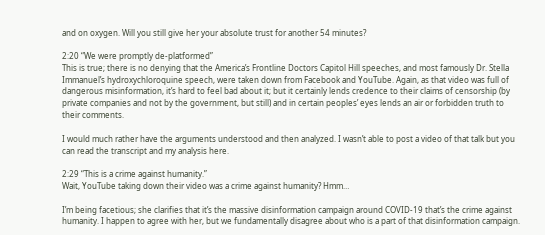and on oxygen. Will you still give her your absolute trust for another 54 minutes?

2:20 “We were promptly de-platformed”
This is true; there is no denying that the America’s Frontline Doctors Capitol Hill speeches, and most famously Dr. Stella Immanuel’s hydroxychloroquine speech, were taken down from Facebook and YouTube. Again, as that video was full of dangerous misinformation, it’s hard to feel bad about it; but it certainly lends credence to their claims of censorship (by private companies and not by the government, but still) and in certain peoples’ eyes lends an air or forbidden truth to their comments.

I would much rather have the arguments understood and then analyzed. I wasn’t able to post a video of that talk but you can read the transcript and my analysis here.

2:29 “This is a crime against humanity.”
Wait, YouTube taking down their video was a crime against humanity? Hmm…

I’m being facetious; she clarifies that it’s the massive disinformation campaign around COVID-19 that’s the crime against humanity. I happen to agree with her, but we fundamentally disagree about who is a part of that disinformation campaign.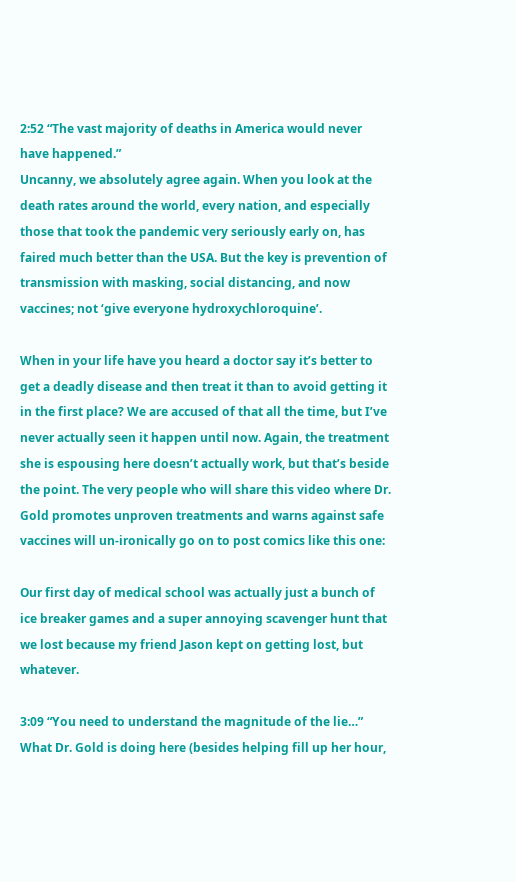2:52 “The vast majority of deaths in America would never have happened.”
Uncanny, we absolutely agree again. When you look at the death rates around the world, every nation, and especially those that took the pandemic very seriously early on, has faired much better than the USA. But the key is prevention of transmission with masking, social distancing, and now vaccines; not ‘give everyone hydroxychloroquine’.

When in your life have you heard a doctor say it’s better to get a deadly disease and then treat it than to avoid getting it in the first place? We are accused of that all the time, but I’ve never actually seen it happen until now. Again, the treatment she is espousing here doesn’t actually work, but that’s beside the point. The very people who will share this video where Dr. Gold promotes unproven treatments and warns against safe vaccines will un-ironically go on to post comics like this one:

Our first day of medical school was actually just a bunch of ice breaker games and a super annoying scavenger hunt that we lost because my friend Jason kept on getting lost, but whatever.

3:09 “You need to understand the magnitude of the lie…”
What Dr. Gold is doing here (besides helping fill up her hour,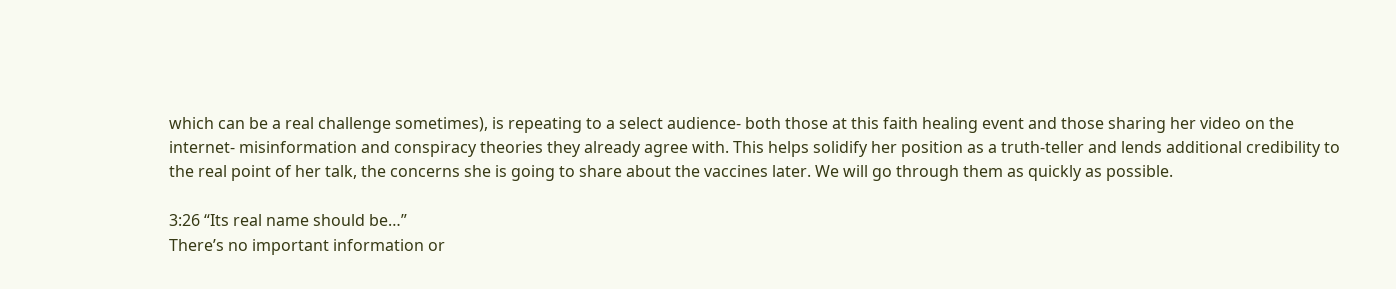which can be a real challenge sometimes), is repeating to a select audience- both those at this faith healing event and those sharing her video on the internet- misinformation and conspiracy theories they already agree with. This helps solidify her position as a truth-teller and lends additional credibility to the real point of her talk, the concerns she is going to share about the vaccines later. We will go through them as quickly as possible.

3:26 “Its real name should be…”
There’s no important information or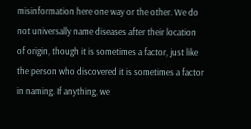misinformation here one way or the other. We do not universally name diseases after their location of origin, though it is sometimes a factor, just like the person who discovered it is sometimes a factor in naming. If anything, we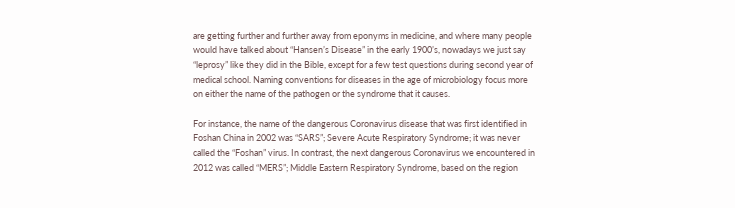are getting further and further away from eponyms in medicine, and where many people would have talked about “Hansen’s Disease” in the early 1900’s, nowadays we just say “leprosy” like they did in the Bible, except for a few test questions during second year of medical school. Naming conventions for diseases in the age of microbiology focus more on either the name of the pathogen or the syndrome that it causes.

For instance, the name of the dangerous Coronavirus disease that was first identified in Foshan China in 2002 was “SARS”; Severe Acute Respiratory Syndrome; it was never called the “Foshan” virus. In contrast, the next dangerous Coronavirus we encountered in 2012 was called “MERS”; Middle Eastern Respiratory Syndrome, based on the region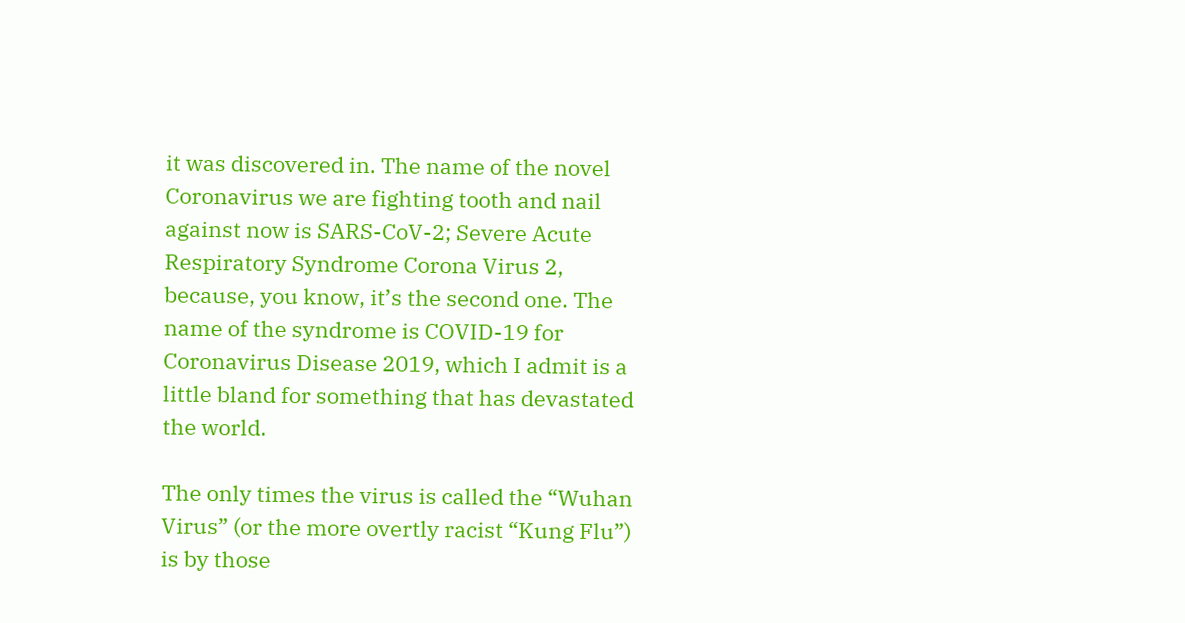it was discovered in. The name of the novel Coronavirus we are fighting tooth and nail against now is SARS-CoV-2; Severe Acute Respiratory Syndrome Corona Virus 2, because, you know, it’s the second one. The name of the syndrome is COVID-19 for Coronavirus Disease 2019, which I admit is a little bland for something that has devastated the world.

The only times the virus is called the “Wuhan Virus” (or the more overtly racist “Kung Flu”) is by those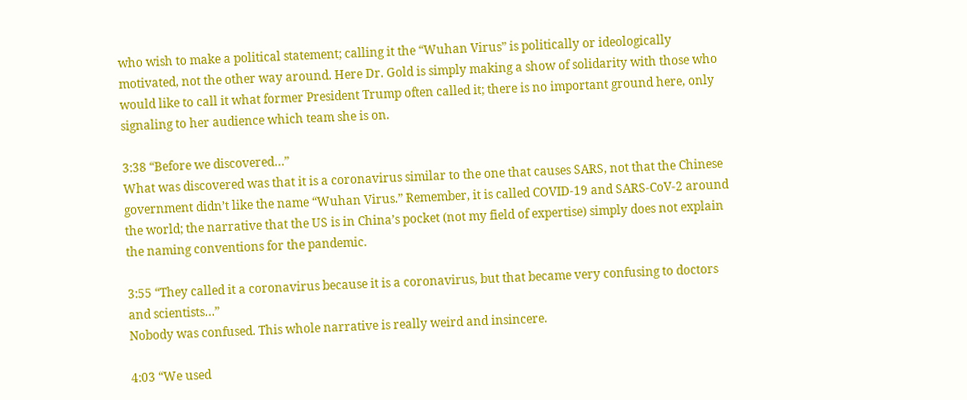who wish to make a political statement; calling it the “Wuhan Virus” is politically or ideologically motivated, not the other way around. Here Dr. Gold is simply making a show of solidarity with those who would like to call it what former President Trump often called it; there is no important ground here, only signaling to her audience which team she is on.

3:38 “Before we discovered…”
What was discovered was that it is a coronavirus similar to the one that causes SARS, not that the Chinese government didn’t like the name “Wuhan Virus.” Remember, it is called COVID-19 and SARS-CoV-2 around the world; the narrative that the US is in China’s pocket (not my field of expertise) simply does not explain the naming conventions for the pandemic.

3:55 “They called it a coronavirus because it is a coronavirus, but that became very confusing to doctors and scientists…”
Nobody was confused. This whole narrative is really weird and insincere.

4:03 “We used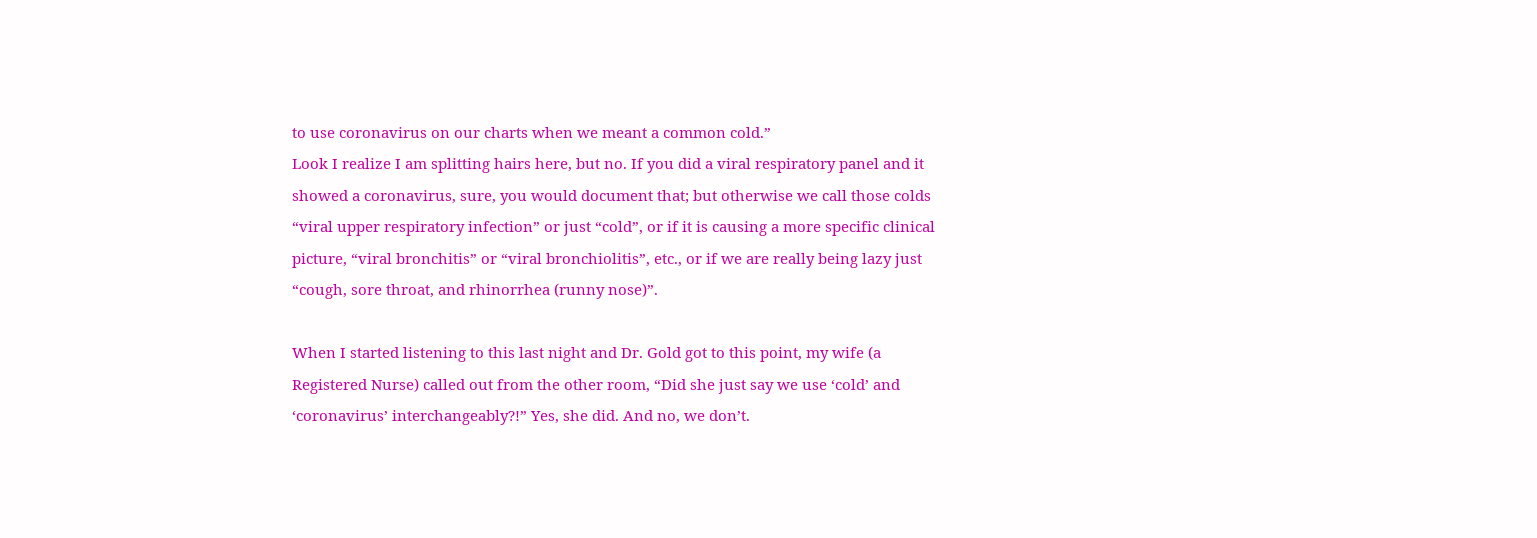to use coronavirus on our charts when we meant a common cold.”
Look I realize I am splitting hairs here, but no. If you did a viral respiratory panel and it showed a coronavirus, sure, you would document that; but otherwise we call those colds “viral upper respiratory infection” or just “cold”, or if it is causing a more specific clinical picture, “viral bronchitis” or “viral bronchiolitis”, etc., or if we are really being lazy just “cough, sore throat, and rhinorrhea (runny nose)”.

When I started listening to this last night and Dr. Gold got to this point, my wife (a Registered Nurse) called out from the other room, “Did she just say we use ‘cold’ and ‘coronavirus’ interchangeably?!” Yes, she did. And no, we don’t.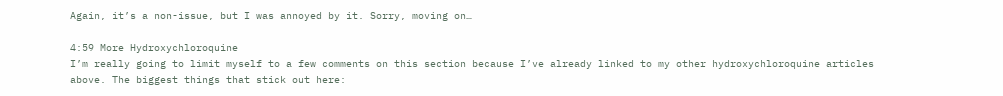Again, it’s a non-issue, but I was annoyed by it. Sorry, moving on…

4:59 More Hydroxychloroquine
I’m really going to limit myself to a few comments on this section because I’ve already linked to my other hydroxychloroquine articles above. The biggest things that stick out here: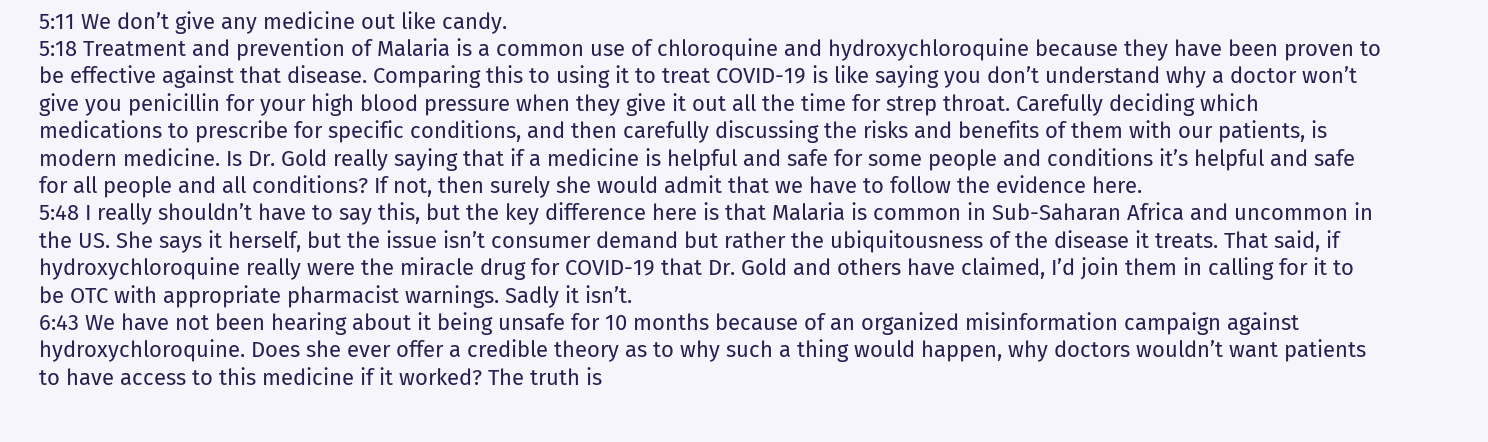5:11 We don’t give any medicine out like candy.
5:18 Treatment and prevention of Malaria is a common use of chloroquine and hydroxychloroquine because they have been proven to be effective against that disease. Comparing this to using it to treat COVID-19 is like saying you don’t understand why a doctor won’t give you penicillin for your high blood pressure when they give it out all the time for strep throat. Carefully deciding which medications to prescribe for specific conditions, and then carefully discussing the risks and benefits of them with our patients, is modern medicine. Is Dr. Gold really saying that if a medicine is helpful and safe for some people and conditions it’s helpful and safe for all people and all conditions? If not, then surely she would admit that we have to follow the evidence here.
5:48 I really shouldn’t have to say this, but the key difference here is that Malaria is common in Sub-Saharan Africa and uncommon in the US. She says it herself, but the issue isn’t consumer demand but rather the ubiquitousness of the disease it treats. That said, if hydroxychloroquine really were the miracle drug for COVID-19 that Dr. Gold and others have claimed, I’d join them in calling for it to be OTC with appropriate pharmacist warnings. Sadly it isn’t.
6:43 We have not been hearing about it being unsafe for 10 months because of an organized misinformation campaign against hydroxychloroquine. Does she ever offer a credible theory as to why such a thing would happen, why doctors wouldn’t want patients to have access to this medicine if it worked? The truth is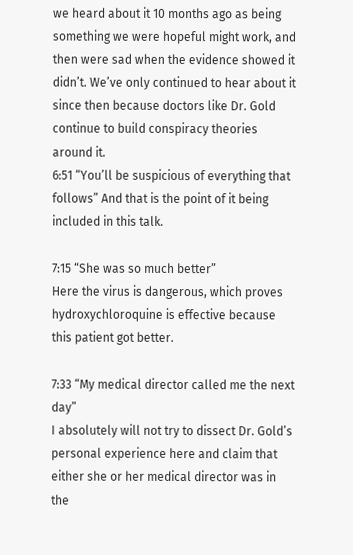we heard about it 10 months ago as being something we were hopeful might work, and then were sad when the evidence showed it didn’t. We’ve only continued to hear about it since then because doctors like Dr. Gold continue to build conspiracy theories around it.
6:51 “You’ll be suspicious of everything that follows” And that is the point of it being included in this talk.

7:15 “She was so much better”
Here the virus is dangerous, which proves hydroxychloroquine is effective because this patient got better.

7:33 “My medical director called me the next day”
I absolutely will not try to dissect Dr. Gold’s personal experience here and claim that either she or her medical director was in the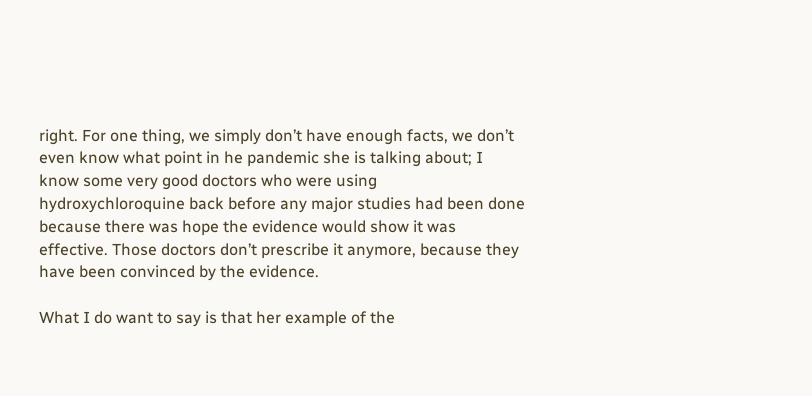right. For one thing, we simply don’t have enough facts, we don’t even know what point in he pandemic she is talking about; I know some very good doctors who were using hydroxychloroquine back before any major studies had been done because there was hope the evidence would show it was effective. Those doctors don’t prescribe it anymore, because they have been convinced by the evidence.

What I do want to say is that her example of the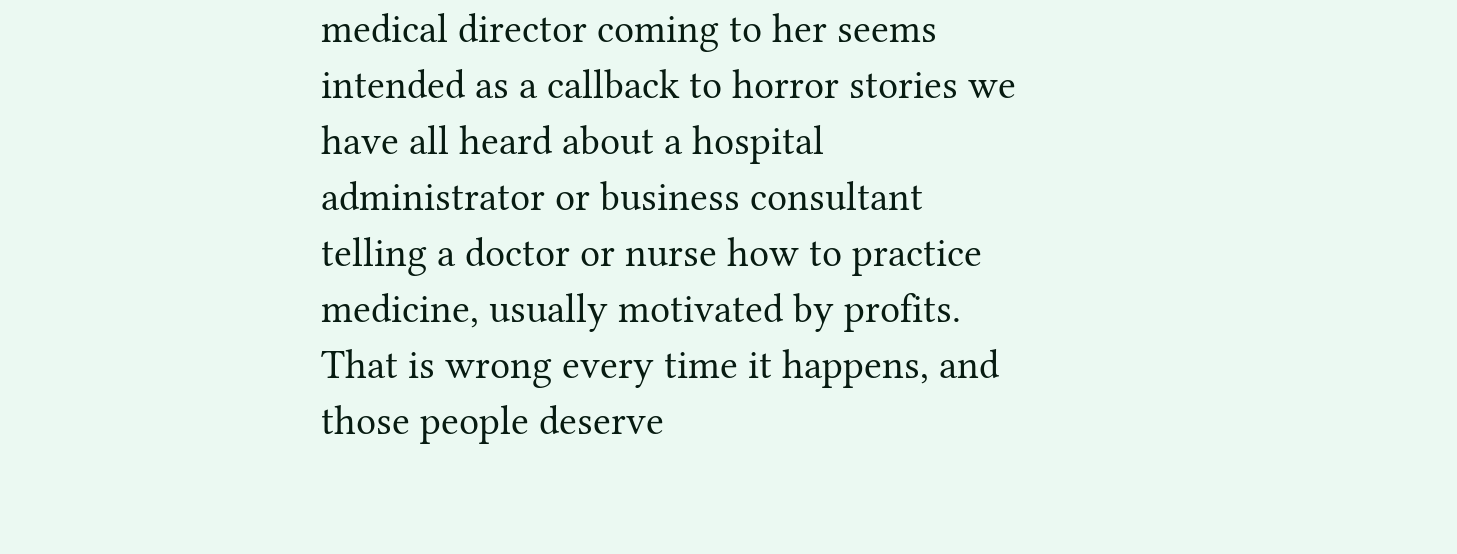medical director coming to her seems intended as a callback to horror stories we have all heard about a hospital administrator or business consultant telling a doctor or nurse how to practice medicine, usually motivated by profits. That is wrong every time it happens, and those people deserve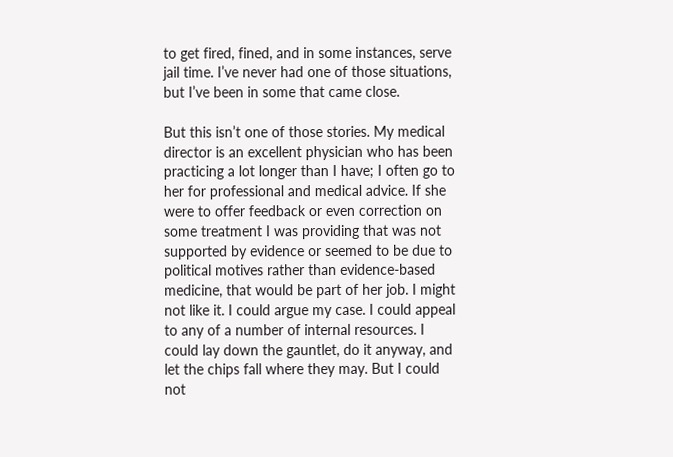to get fired, fined, and in some instances, serve jail time. I’ve never had one of those situations, but I’ve been in some that came close.

But this isn’t one of those stories. My medical director is an excellent physician who has been practicing a lot longer than I have; I often go to her for professional and medical advice. If she were to offer feedback or even correction on some treatment I was providing that was not supported by evidence or seemed to be due to political motives rather than evidence-based medicine, that would be part of her job. I might not like it. I could argue my case. I could appeal to any of a number of internal resources. I could lay down the gauntlet, do it anyway, and let the chips fall where they may. But I could not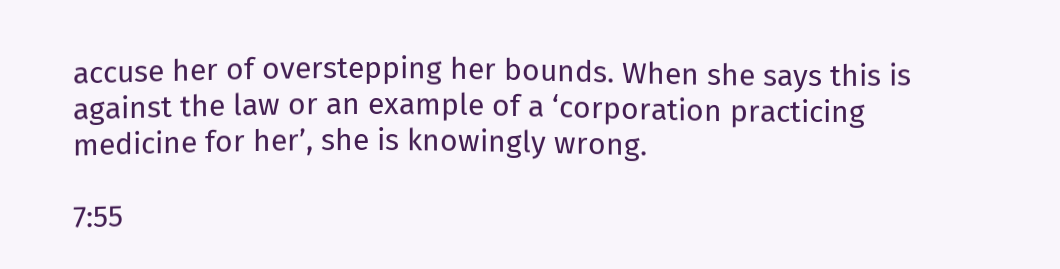accuse her of overstepping her bounds. When she says this is against the law or an example of a ‘corporation practicing medicine for her’, she is knowingly wrong.

7:55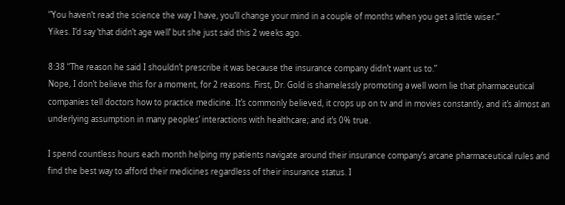“You haven’t read the science the way I have, you’ll change your mind in a couple of months when you get a little wiser.”
Yikes. I’d say ‘that didn’t age well’ but she just said this 2 weeks ago.

8:38 “The reason he said I shouldn’t prescribe it was because the insurance company didn’t want us to.”
Nope, I don’t believe this for a moment, for 2 reasons. First, Dr. Gold is shamelessly promoting a well worn lie that pharmaceutical companies tell doctors how to practice medicine. It’s commonly believed, it crops up on tv and in movies constantly, and it’s almost an underlying assumption in many peoples’ interactions with healthcare; and it’s 0% true.

I spend countless hours each month helping my patients navigate around their insurance company’s arcane pharmaceutical rules and find the best way to afford their medicines regardless of their insurance status. I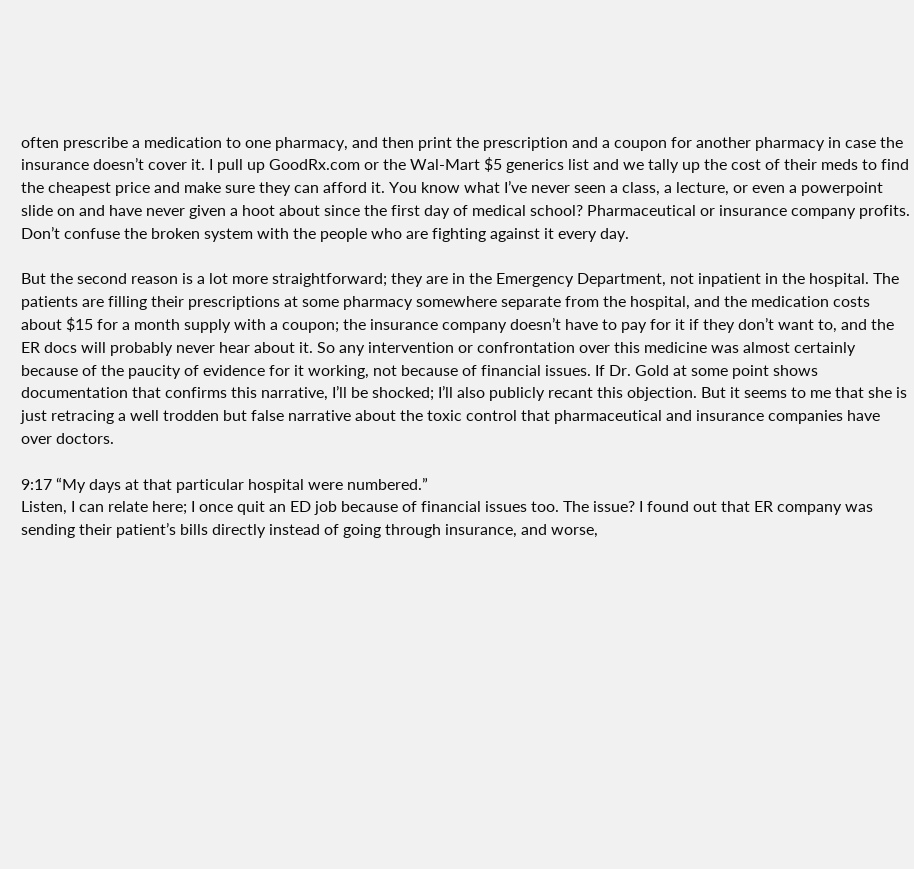often prescribe a medication to one pharmacy, and then print the prescription and a coupon for another pharmacy in case the insurance doesn’t cover it. I pull up GoodRx.com or the Wal-Mart $5 generics list and we tally up the cost of their meds to find the cheapest price and make sure they can afford it. You know what I’ve never seen a class, a lecture, or even a powerpoint slide on and have never given a hoot about since the first day of medical school? Pharmaceutical or insurance company profits. Don’t confuse the broken system with the people who are fighting against it every day.

But the second reason is a lot more straightforward; they are in the Emergency Department, not inpatient in the hospital. The patients are filling their prescriptions at some pharmacy somewhere separate from the hospital, and the medication costs about $15 for a month supply with a coupon; the insurance company doesn’t have to pay for it if they don’t want to, and the ER docs will probably never hear about it. So any intervention or confrontation over this medicine was almost certainly because of the paucity of evidence for it working, not because of financial issues. If Dr. Gold at some point shows documentation that confirms this narrative, I’ll be shocked; I’ll also publicly recant this objection. But it seems to me that she is just retracing a well trodden but false narrative about the toxic control that pharmaceutical and insurance companies have over doctors.

9:17 “My days at that particular hospital were numbered.”
Listen, I can relate here; I once quit an ED job because of financial issues too. The issue? I found out that ER company was sending their patient’s bills directly instead of going through insurance, and worse,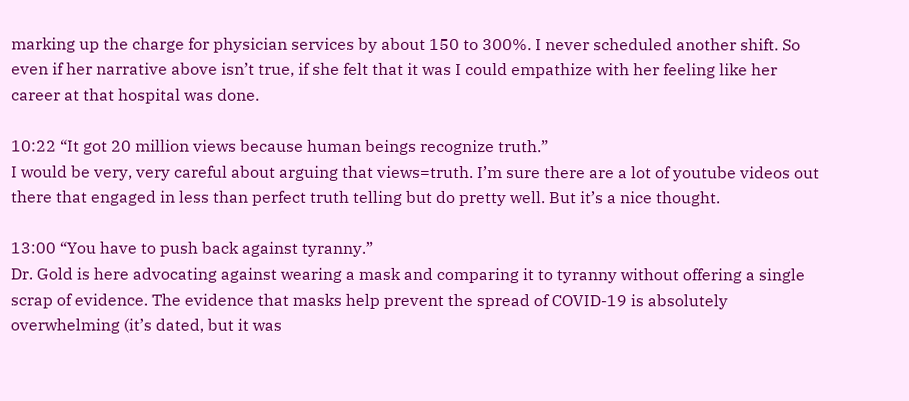marking up the charge for physician services by about 150 to 300%. I never scheduled another shift. So even if her narrative above isn’t true, if she felt that it was I could empathize with her feeling like her career at that hospital was done.

10:22 “It got 20 million views because human beings recognize truth.”
I would be very, very careful about arguing that views=truth. I’m sure there are a lot of youtube videos out there that engaged in less than perfect truth telling but do pretty well. But it’s a nice thought.

13:00 “You have to push back against tyranny.”
Dr. Gold is here advocating against wearing a mask and comparing it to tyranny without offering a single scrap of evidence. The evidence that masks help prevent the spread of COVID-19 is absolutely overwhelming (it’s dated, but it was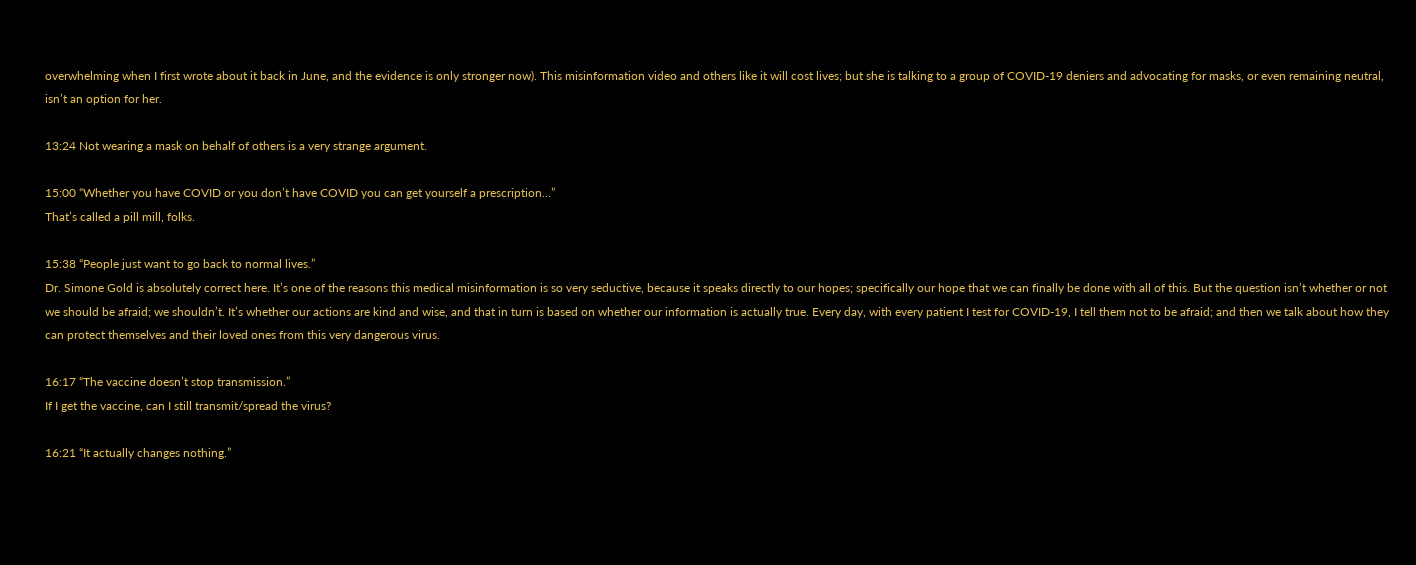overwhelming when I first wrote about it back in June, and the evidence is only stronger now). This misinformation video and others like it will cost lives; but she is talking to a group of COVID-19 deniers and advocating for masks, or even remaining neutral, isn’t an option for her.

13:24 Not wearing a mask on behalf of others is a very strange argument.

15:00 “Whether you have COVID or you don’t have COVID you can get yourself a prescription…”
That’s called a pill mill, folks.

15:38 “People just want to go back to normal lives.”
Dr. Simone Gold is absolutely correct here. It’s one of the reasons this medical misinformation is so very seductive, because it speaks directly to our hopes; specifically our hope that we can finally be done with all of this. But the question isn’t whether or not we should be afraid; we shouldn’t. It’s whether our actions are kind and wise, and that in turn is based on whether our information is actually true. Every day, with every patient I test for COVID-19, I tell them not to be afraid; and then we talk about how they can protect themselves and their loved ones from this very dangerous virus.

16:17 “The vaccine doesn’t stop transmission.”
If I get the vaccine, can I still transmit/spread the virus?

16:21 “It actually changes nothing.”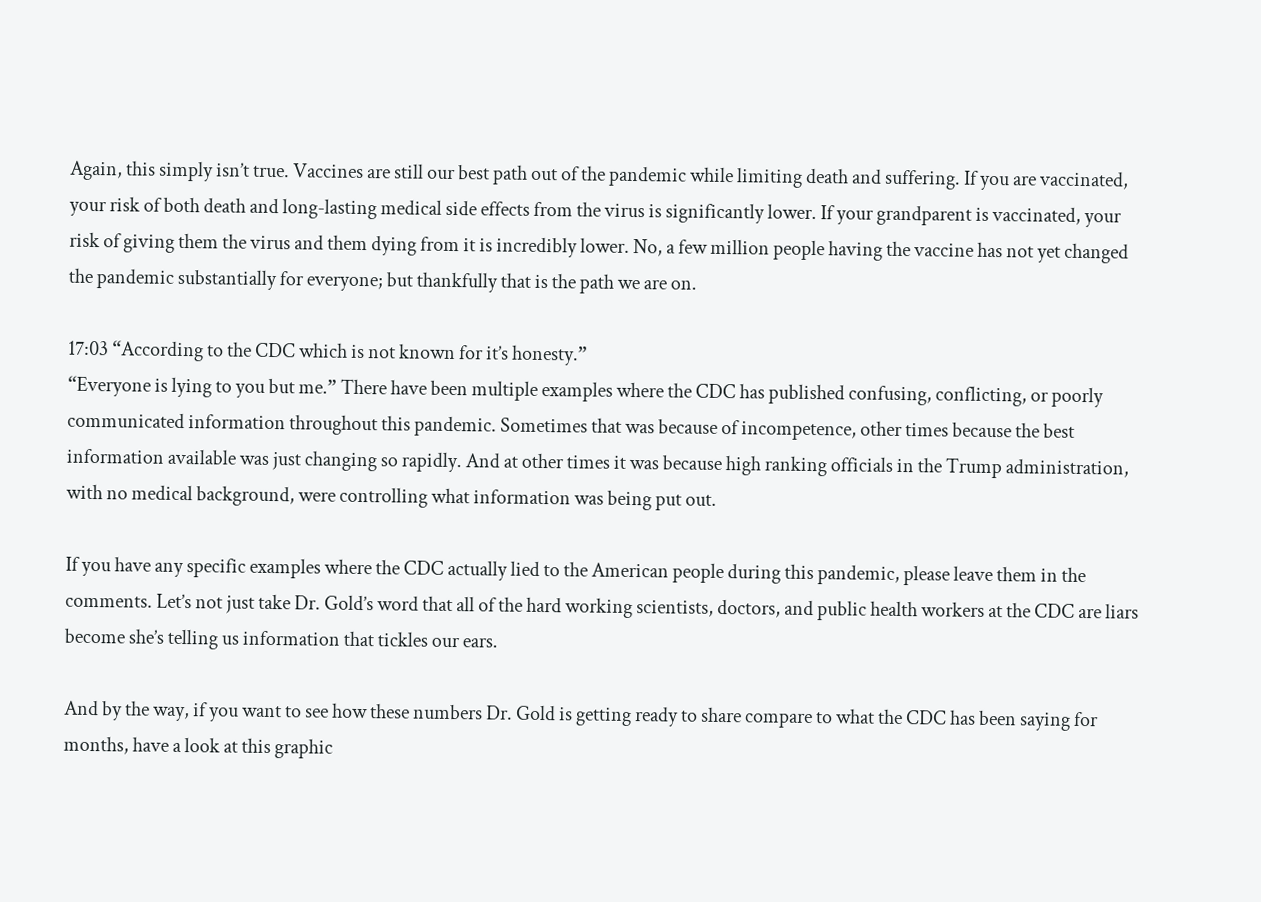Again, this simply isn’t true. Vaccines are still our best path out of the pandemic while limiting death and suffering. If you are vaccinated, your risk of both death and long-lasting medical side effects from the virus is significantly lower. If your grandparent is vaccinated, your risk of giving them the virus and them dying from it is incredibly lower. No, a few million people having the vaccine has not yet changed the pandemic substantially for everyone; but thankfully that is the path we are on.

17:03 “According to the CDC which is not known for it’s honesty.”
“Everyone is lying to you but me.” There have been multiple examples where the CDC has published confusing, conflicting, or poorly communicated information throughout this pandemic. Sometimes that was because of incompetence, other times because the best information available was just changing so rapidly. And at other times it was because high ranking officials in the Trump administration, with no medical background, were controlling what information was being put out.

If you have any specific examples where the CDC actually lied to the American people during this pandemic, please leave them in the comments. Let’s not just take Dr. Gold’s word that all of the hard working scientists, doctors, and public health workers at the CDC are liars become she’s telling us information that tickles our ears.

And by the way, if you want to see how these numbers Dr. Gold is getting ready to share compare to what the CDC has been saying for months, have a look at this graphic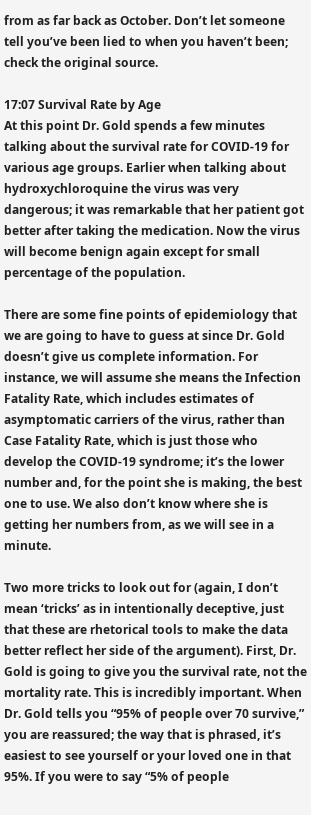from as far back as October. Don’t let someone tell you’ve been lied to when you haven’t been; check the original source.

17:07 Survival Rate by Age
At this point Dr. Gold spends a few minutes talking about the survival rate for COVID-19 for various age groups. Earlier when talking about hydroxychloroquine the virus was very dangerous; it was remarkable that her patient got better after taking the medication. Now the virus will become benign again except for small percentage of the population.

There are some fine points of epidemiology that we are going to have to guess at since Dr. Gold doesn’t give us complete information. For instance, we will assume she means the Infection Fatality Rate, which includes estimates of asymptomatic carriers of the virus, rather than Case Fatality Rate, which is just those who develop the COVID-19 syndrome; it’s the lower number and, for the point she is making, the best one to use. We also don’t know where she is getting her numbers from, as we will see in a minute.

Two more tricks to look out for (again, I don’t mean ‘tricks’ as in intentionally deceptive, just that these are rhetorical tools to make the data better reflect her side of the argument). First, Dr. Gold is going to give you the survival rate, not the mortality rate. This is incredibly important. When Dr. Gold tells you “95% of people over 70 survive,” you are reassured; the way that is phrased, it’s easiest to see yourself or your loved one in that 95%. If you were to say “5% of people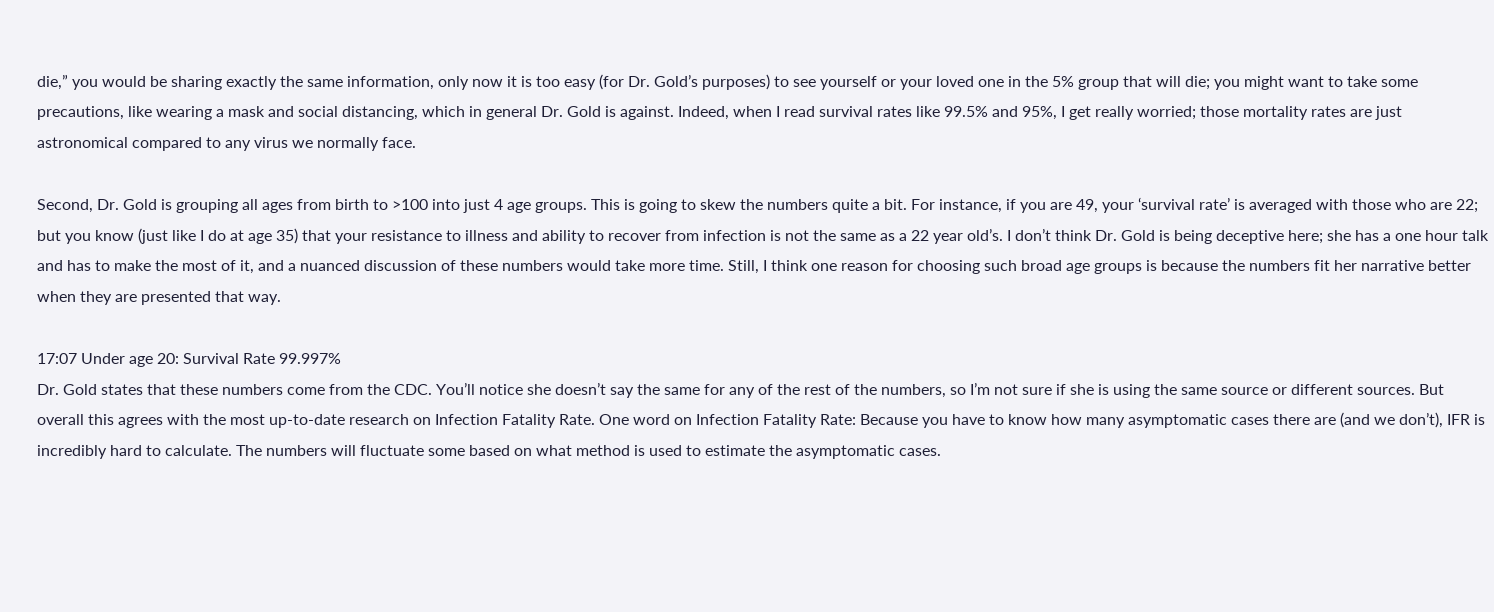die,” you would be sharing exactly the same information, only now it is too easy (for Dr. Gold’s purposes) to see yourself or your loved one in the 5% group that will die; you might want to take some precautions, like wearing a mask and social distancing, which in general Dr. Gold is against. Indeed, when I read survival rates like 99.5% and 95%, I get really worried; those mortality rates are just astronomical compared to any virus we normally face.

Second, Dr. Gold is grouping all ages from birth to >100 into just 4 age groups. This is going to skew the numbers quite a bit. For instance, if you are 49, your ‘survival rate’ is averaged with those who are 22; but you know (just like I do at age 35) that your resistance to illness and ability to recover from infection is not the same as a 22 year old’s. I don’t think Dr. Gold is being deceptive here; she has a one hour talk and has to make the most of it, and a nuanced discussion of these numbers would take more time. Still, I think one reason for choosing such broad age groups is because the numbers fit her narrative better when they are presented that way.

17:07 Under age 20: Survival Rate 99.997%
Dr. Gold states that these numbers come from the CDC. You’ll notice she doesn’t say the same for any of the rest of the numbers, so I’m not sure if she is using the same source or different sources. But overall this agrees with the most up-to-date research on Infection Fatality Rate. One word on Infection Fatality Rate: Because you have to know how many asymptomatic cases there are (and we don’t), IFR is incredibly hard to calculate. The numbers will fluctuate some based on what method is used to estimate the asymptomatic cases.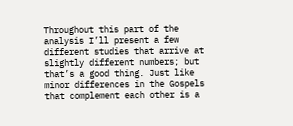Throughout this part of the analysis I’ll present a few different studies that arrive at slightly different numbers; but that’s a good thing. Just like minor differences in the Gospels that complement each other is a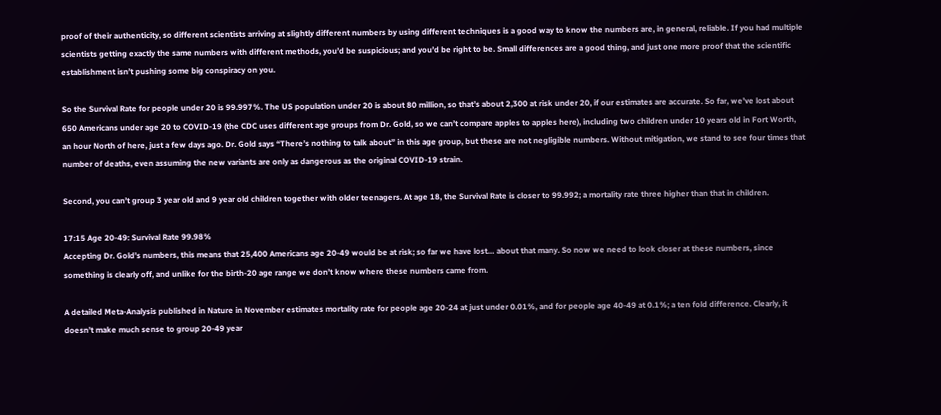proof of their authenticity, so different scientists arriving at slightly different numbers by using different techniques is a good way to know the numbers are, in general, reliable. If you had multiple scientists getting exactly the same numbers with different methods, you’d be suspicious; and you’d be right to be. Small differences are a good thing, and just one more proof that the scientific establishment isn’t pushing some big conspiracy on you.

So the Survival Rate for people under 20 is 99.997%. The US population under 20 is about 80 million, so that’s about 2,300 at risk under 20, if our estimates are accurate. So far, we’ve lost about 650 Americans under age 20 to COVID-19 (the CDC uses different age groups from Dr. Gold, so we can’t compare apples to apples here), including two children under 10 years old in Fort Worth, an hour North of here, just a few days ago. Dr. Gold says “There’s nothing to talk about” in this age group, but these are not negligible numbers. Without mitigation, we stand to see four times that number of deaths, even assuming the new variants are only as dangerous as the original COVID-19 strain.

Second, you can’t group 3 year old and 9 year old children together with older teenagers. At age 18, the Survival Rate is closer to 99.992; a mortality rate three higher than that in children.

17:15 Age 20-49: Survival Rate 99.98%
Accepting Dr. Gold’s numbers, this means that 25,400 Americans age 20-49 would be at risk; so far we have lost… about that many. So now we need to look closer at these numbers, since something is clearly off, and unlike for the birth-20 age range we don’t know where these numbers came from.

A detailed Meta-Analysis published in Nature in November estimates mortality rate for people age 20-24 at just under 0.01%, and for people age 40-49 at 0.1%; a ten fold difference. Clearly, it doesn’t make much sense to group 20-49 year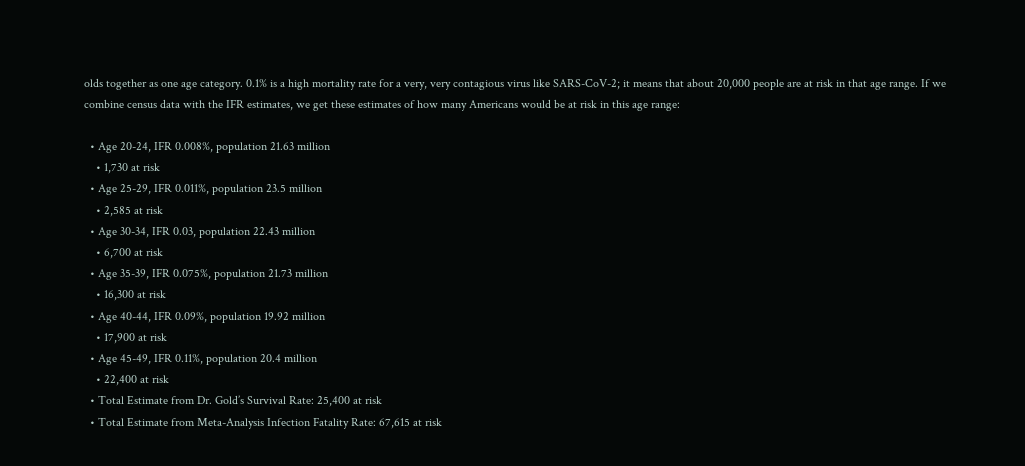olds together as one age category. 0.1% is a high mortality rate for a very, very contagious virus like SARS-CoV-2; it means that about 20,000 people are at risk in that age range. If we combine census data with the IFR estimates, we get these estimates of how many Americans would be at risk in this age range:

  • Age 20-24, IFR 0.008%, population 21.63 million
    • 1,730 at risk
  • Age 25-29, IFR 0.011%, population 23.5 million
    • 2,585 at risk
  • Age 30-34, IFR 0.03, population 22.43 million
    • 6,700 at risk
  • Age 35-39, IFR 0.075%, population 21.73 million
    • 16,300 at risk
  • Age 40-44, IFR 0.09%, population 19.92 million
    • 17,900 at risk
  • Age 45-49, IFR 0.11%, population 20.4 million
    • 22,400 at risk
  • Total Estimate from Dr. Gold’s Survival Rate: 25,400 at risk
  • Total Estimate from Meta-Analysis Infection Fatality Rate: 67,615 at risk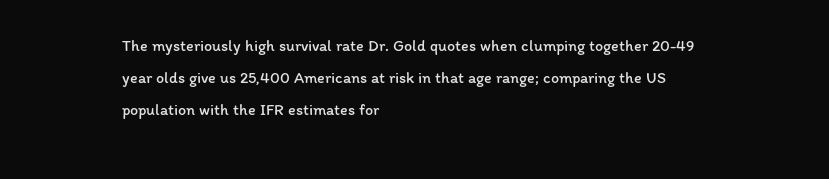The mysteriously high survival rate Dr. Gold quotes when clumping together 20-49 year olds give us 25,400 Americans at risk in that age range; comparing the US population with the IFR estimates for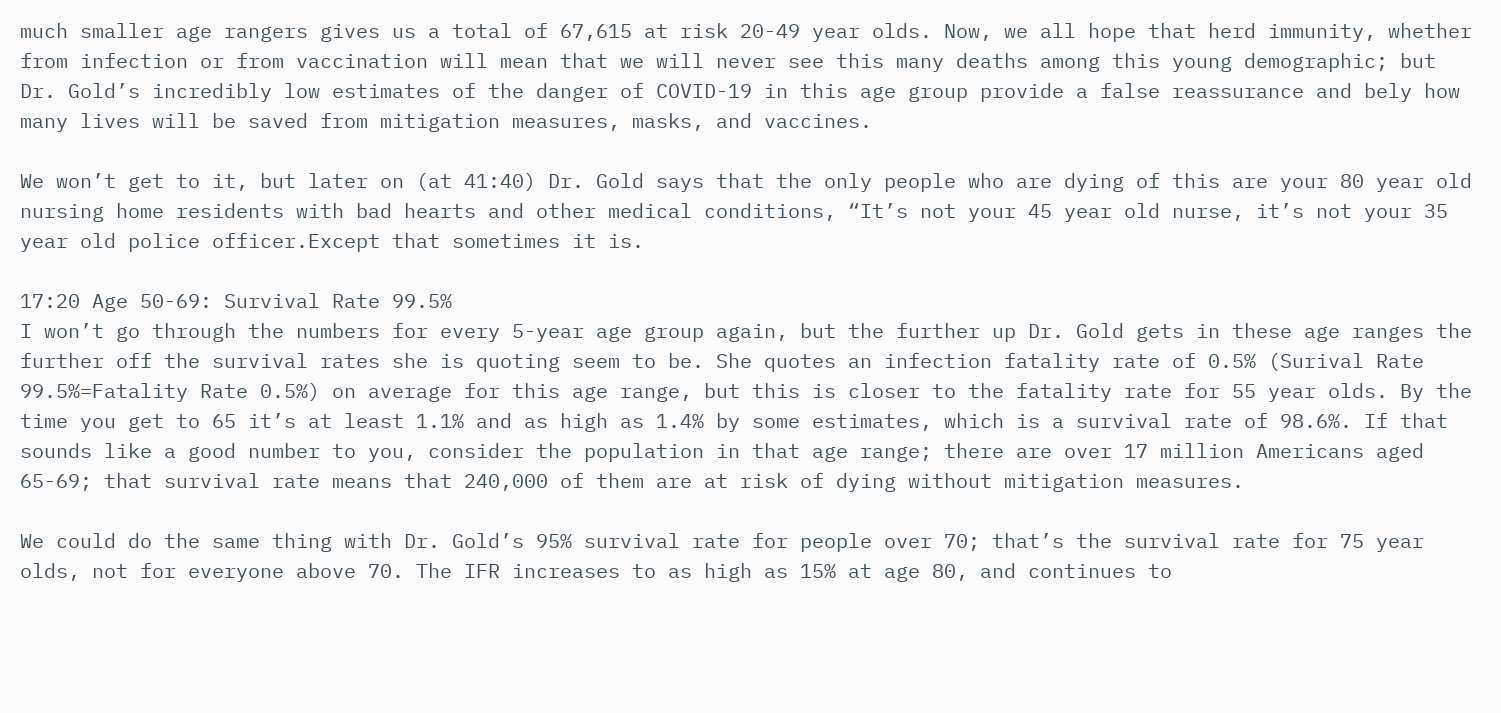much smaller age rangers gives us a total of 67,615 at risk 20-49 year olds. Now, we all hope that herd immunity, whether from infection or from vaccination will mean that we will never see this many deaths among this young demographic; but Dr. Gold’s incredibly low estimates of the danger of COVID-19 in this age group provide a false reassurance and bely how many lives will be saved from mitigation measures, masks, and vaccines.

We won’t get to it, but later on (at 41:40) Dr. Gold says that the only people who are dying of this are your 80 year old nursing home residents with bad hearts and other medical conditions, “It’s not your 45 year old nurse, it’s not your 35 year old police officer.Except that sometimes it is.

17:20 Age 50-69: Survival Rate 99.5%
I won’t go through the numbers for every 5-year age group again, but the further up Dr. Gold gets in these age ranges the further off the survival rates she is quoting seem to be. She quotes an infection fatality rate of 0.5% (Surival Rate 99.5%=Fatality Rate 0.5%) on average for this age range, but this is closer to the fatality rate for 55 year olds. By the time you get to 65 it’s at least 1.1% and as high as 1.4% by some estimates, which is a survival rate of 98.6%. If that sounds like a good number to you, consider the population in that age range; there are over 17 million Americans aged 65-69; that survival rate means that 240,000 of them are at risk of dying without mitigation measures.

We could do the same thing with Dr. Gold’s 95% survival rate for people over 70; that’s the survival rate for 75 year olds, not for everyone above 70. The IFR increases to as high as 15% at age 80, and continues to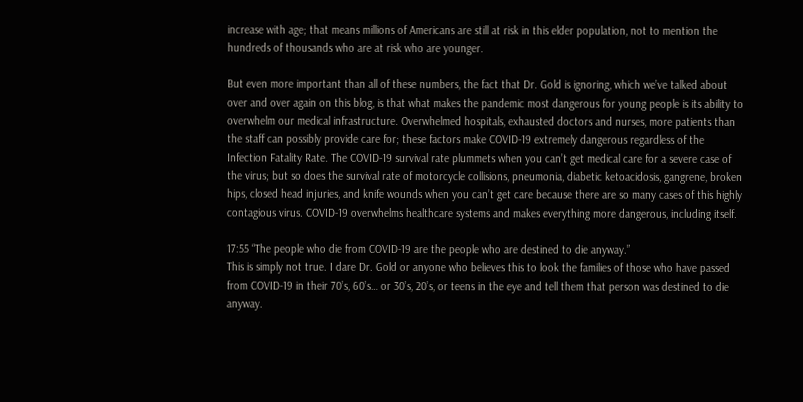increase with age; that means millions of Americans are still at risk in this elder population, not to mention the hundreds of thousands who are at risk who are younger.

But even more important than all of these numbers, the fact that Dr. Gold is ignoring, which we’ve talked about over and over again on this blog, is that what makes the pandemic most dangerous for young people is its ability to overwhelm our medical infrastructure. Overwhelmed hospitals, exhausted doctors and nurses, more patients than the staff can possibly provide care for; these factors make COVID-19 extremely dangerous regardless of the Infection Fatality Rate. The COVID-19 survival rate plummets when you can’t get medical care for a severe case of the virus; but so does the survival rate of motorcycle collisions, pneumonia, diabetic ketoacidosis, gangrene, broken hips, closed head injuries, and knife wounds when you can’t get care because there are so many cases of this highly contagious virus. COVID-19 overwhelms healthcare systems and makes everything more dangerous, including itself.

17:55 “The people who die from COVID-19 are the people who are destined to die anyway.”
This is simply not true. I dare Dr. Gold or anyone who believes this to look the families of those who have passed from COVID-19 in their 70’s, 60’s… or 30’s, 20’s, or teens in the eye and tell them that person was destined to die anyway.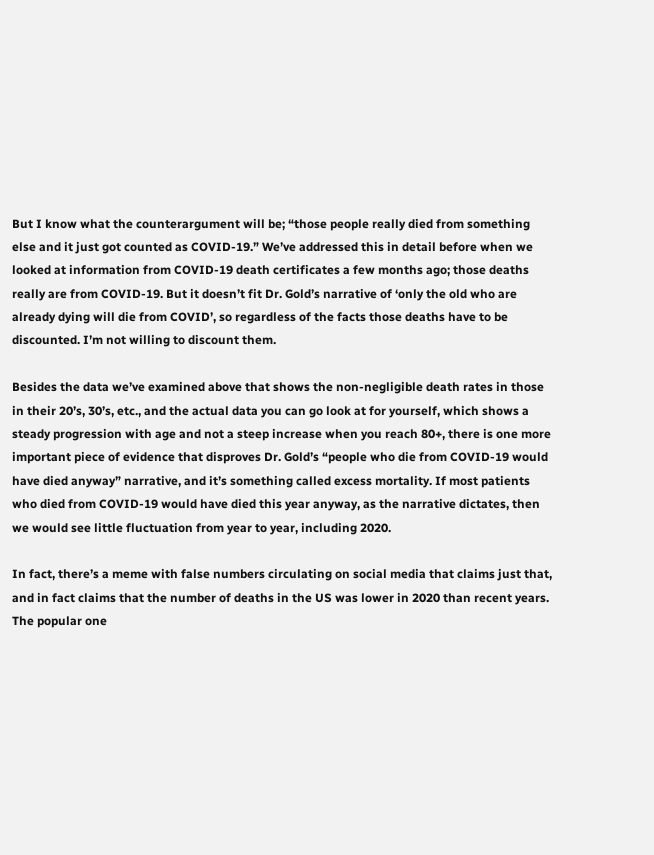But I know what the counterargument will be; “those people really died from something else and it just got counted as COVID-19.” We’ve addressed this in detail before when we looked at information from COVID-19 death certificates a few months ago; those deaths really are from COVID-19. But it doesn’t fit Dr. Gold’s narrative of ‘only the old who are already dying will die from COVID’, so regardless of the facts those deaths have to be discounted. I’m not willing to discount them.

Besides the data we’ve examined above that shows the non-negligible death rates in those in their 20’s, 30’s, etc., and the actual data you can go look at for yourself, which shows a steady progression with age and not a steep increase when you reach 80+, there is one more important piece of evidence that disproves Dr. Gold’s “people who die from COVID-19 would have died anyway” narrative, and it’s something called excess mortality. If most patients who died from COVID-19 would have died this year anyway, as the narrative dictates, then we would see little fluctuation from year to year, including 2020.

In fact, there’s a meme with false numbers circulating on social media that claims just that, and in fact claims that the number of deaths in the US was lower in 2020 than recent years. The popular one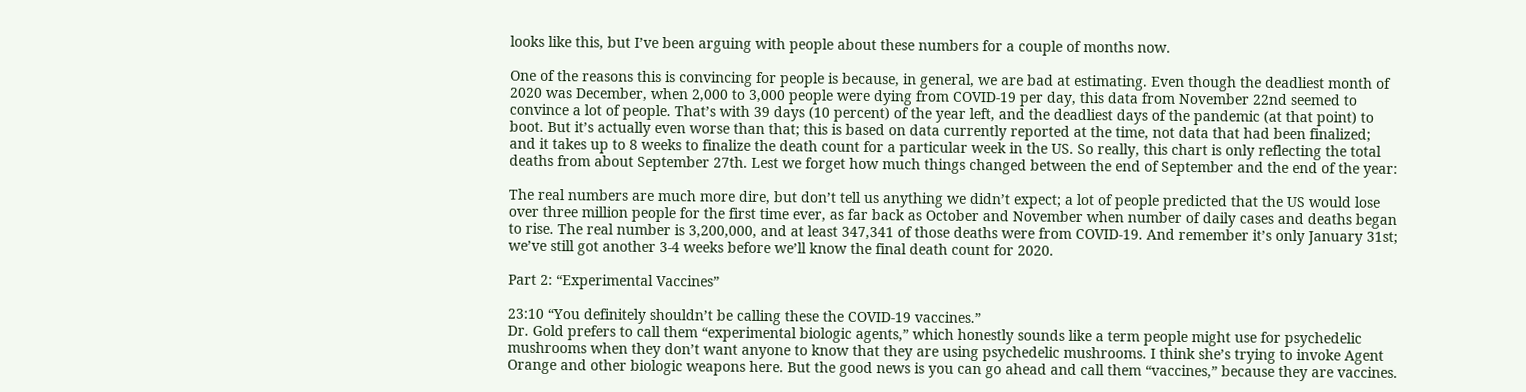looks like this, but I’ve been arguing with people about these numbers for a couple of months now.

One of the reasons this is convincing for people is because, in general, we are bad at estimating. Even though the deadliest month of 2020 was December, when 2,000 to 3,000 people were dying from COVID-19 per day, this data from November 22nd seemed to convince a lot of people. That’s with 39 days (10 percent) of the year left, and the deadliest days of the pandemic (at that point) to boot. But it’s actually even worse than that; this is based on data currently reported at the time, not data that had been finalized; and it takes up to 8 weeks to finalize the death count for a particular week in the US. So really, this chart is only reflecting the total deaths from about September 27th. Lest we forget how much things changed between the end of September and the end of the year:

The real numbers are much more dire, but don’t tell us anything we didn’t expect; a lot of people predicted that the US would lose over three million people for the first time ever, as far back as October and November when number of daily cases and deaths began to rise. The real number is 3,200,000, and at least 347,341 of those deaths were from COVID-19. And remember it’s only January 31st; we’ve still got another 3-4 weeks before we’ll know the final death count for 2020.

Part 2: “Experimental Vaccines”

23:10 “You definitely shouldn’t be calling these the COVID-19 vaccines.”
Dr. Gold prefers to call them “experimental biologic agents,” which honestly sounds like a term people might use for psychedelic mushrooms when they don’t want anyone to know that they are using psychedelic mushrooms. I think she’s trying to invoke Agent Orange and other biologic weapons here. But the good news is you can go ahead and call them “vaccines,” because they are vaccines.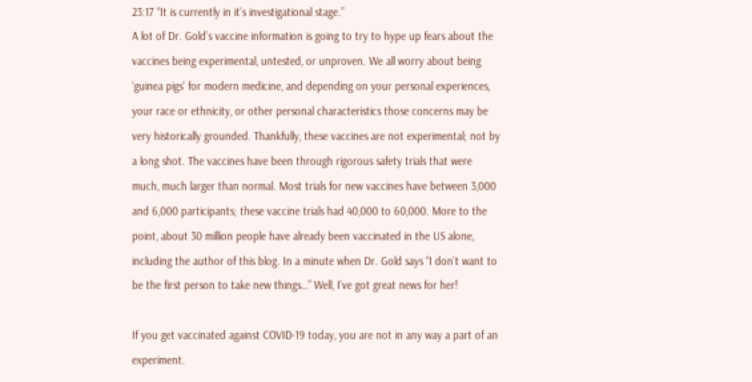23:17 “It is currently in it’s investigational stage.”
A lot of Dr. Gold’s vaccine information is going to try to hype up fears about the vaccines being experimental, untested, or unproven. We all worry about being ‘guinea pigs’ for modern medicine, and depending on your personal experiences, your race or ethnicity, or other personal characteristics those concerns may be very historically grounded. Thankfully, these vaccines are not experimental; not by a long shot. The vaccines have been through rigorous safety trials that were much, much larger than normal. Most trials for new vaccines have between 3,000 and 6,000 participants; these vaccine trials had 40,000 to 60,000. More to the point, about 30 million people have already been vaccinated in the US alone, including the author of this blog. In a minute when Dr. Gold says “I don’t want to be the first person to take new things…” Well, I’ve got great news for her!

If you get vaccinated against COVID-19 today, you are not in any way a part of an experiment.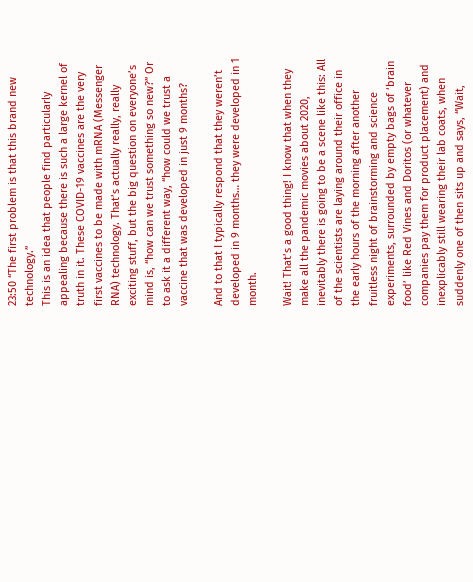23:50 “The first problem is that this brand new technology.”
This is an idea that people find particularly appealing because there is such a large kernel of truth in it. These COVID-19 vaccines are the very first vaccines to be made with mRNA (Messenger RNA) technology. That’s actually really, really exciting stuff, but the big question on everyone’s mind is, “how can we trust something so new?” Or to ask it a different way, “how could we trust a vaccine that was developed in just 9 months?

And to that I typically respond that they weren’t developed in 9 months… they were developed in 1 month.

Wait! That’s a good thing! I know that when they make all the pandemic movies about 2020, inevitably there is going to be a scene like this: All of the scientists are laying around their office in the early hours of the morning after another fruitless night of brainstorming and science experiments, surrounded by empty bags of ‘brain food’ like Red Vines and Doritos (or whatever companies pay them for product placement) and inexplicably still wearing their lab coats, when suddenly one of then sits up and says, “Wait,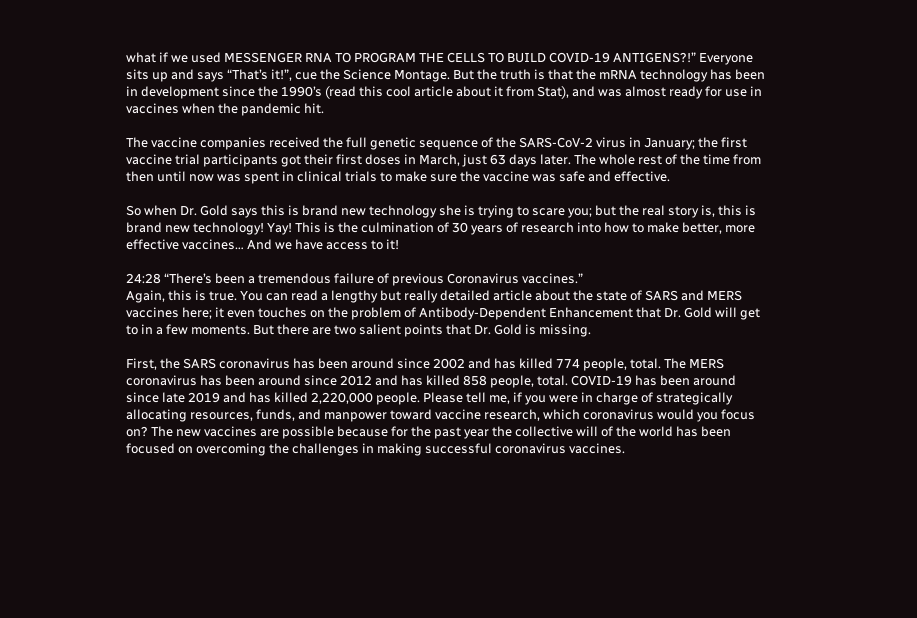what if we used MESSENGER RNA TO PROGRAM THE CELLS TO BUILD COVID-19 ANTIGENS?!” Everyone sits up and says “That’s it!”, cue the Science Montage. But the truth is that the mRNA technology has been in development since the 1990’s (read this cool article about it from Stat), and was almost ready for use in vaccines when the pandemic hit.

The vaccine companies received the full genetic sequence of the SARS-CoV-2 virus in January; the first vaccine trial participants got their first doses in March, just 63 days later. The whole rest of the time from then until now was spent in clinical trials to make sure the vaccine was safe and effective.

So when Dr. Gold says this is brand new technology she is trying to scare you; but the real story is, this is brand new technology! Yay! This is the culmination of 30 years of research into how to make better, more effective vaccines… And we have access to it!

24:28 “There’s been a tremendous failure of previous Coronavirus vaccines.”
Again, this is true. You can read a lengthy but really detailed article about the state of SARS and MERS vaccines here; it even touches on the problem of Antibody-Dependent Enhancement that Dr. Gold will get to in a few moments. But there are two salient points that Dr. Gold is missing.

First, the SARS coronavirus has been around since 2002 and has killed 774 people, total. The MERS coronavirus has been around since 2012 and has killed 858 people, total. COVID-19 has been around since late 2019 and has killed 2,220,000 people. Please tell me, if you were in charge of strategically allocating resources, funds, and manpower toward vaccine research, which coronavirus would you focus on? The new vaccines are possible because for the past year the collective will of the world has been focused on overcoming the challenges in making successful coronavirus vaccines.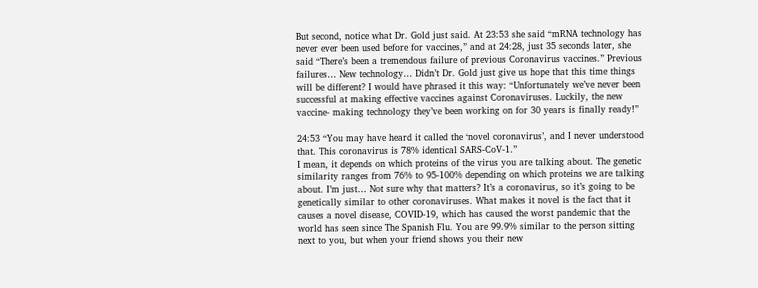But second, notice what Dr. Gold just said. At 23:53 she said “mRNA technology has never ever been used before for vaccines,” and at 24:28, just 35 seconds later, she said “There’s been a tremendous failure of previous Coronavirus vaccines.” Previous failures… New technology… Didn’t Dr. Gold just give us hope that this time things will be different? I would have phrased it this way: “Unfortunately we’ve never been successful at making effective vaccines against Coronaviruses. Luckily, the new vaccine- making technology they’ve been working on for 30 years is finally ready!”

24:53 “You may have heard it called the ‘novel coronavirus’, and I never understood that. This coronavirus is 78% identical SARS-CoV-1.”
I mean, it depends on which proteins of the virus you are talking about. The genetic similarity ranges from 76% to 95-100% depending on which proteins we are talking about. I’m just… Not sure why that matters? It’s a coronavirus, so it’s going to be genetically similar to other coronaviruses. What makes it novel is the fact that it causes a novel disease, COVID-19, which has caused the worst pandemic that the world has seen since The Spanish Flu. You are 99.9% similar to the person sitting next to you, but when your friend shows you their new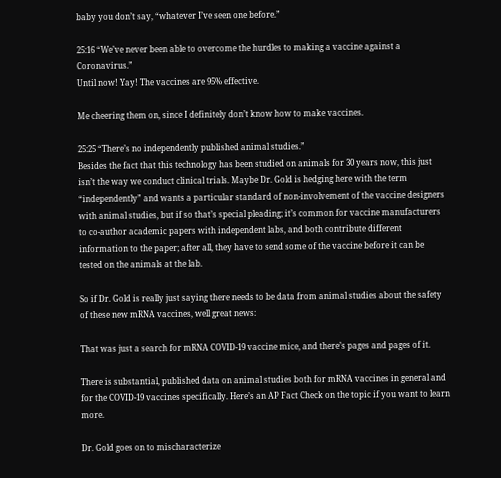baby you don’t say, “whatever I’ve seen one before.”

25:16 “We’ve never been able to overcome the hurdles to making a vaccine against a Coronavirus.”
Until now! Yay! The vaccines are 95% effective.

Me cheering them on, since I definitely don’t know how to make vaccines.

25:25 “There’s no independently published animal studies.”
Besides the fact that this technology has been studied on animals for 30 years now, this just isn’t the way we conduct clinical trials. Maybe Dr. Gold is hedging here with the term “independently” and wants a particular standard of non-involvement of the vaccine designers with animal studies, but if so that’s special pleading; it’s common for vaccine manufacturers to co-author academic papers with independent labs, and both contribute different information to the paper; after all, they have to send some of the vaccine before it can be tested on the animals at the lab.

So if Dr. Gold is really just saying there needs to be data from animal studies about the safety of these new mRNA vaccines, well great news:

That was just a search for mRNA COVID-19 vaccine mice, and there’s pages and pages of it.

There is substantial, published data on animal studies both for mRNA vaccines in general and for the COVID-19 vaccines specifically. Here’s an AP Fact Check on the topic if you want to learn more.

Dr. Gold goes on to mischaracterize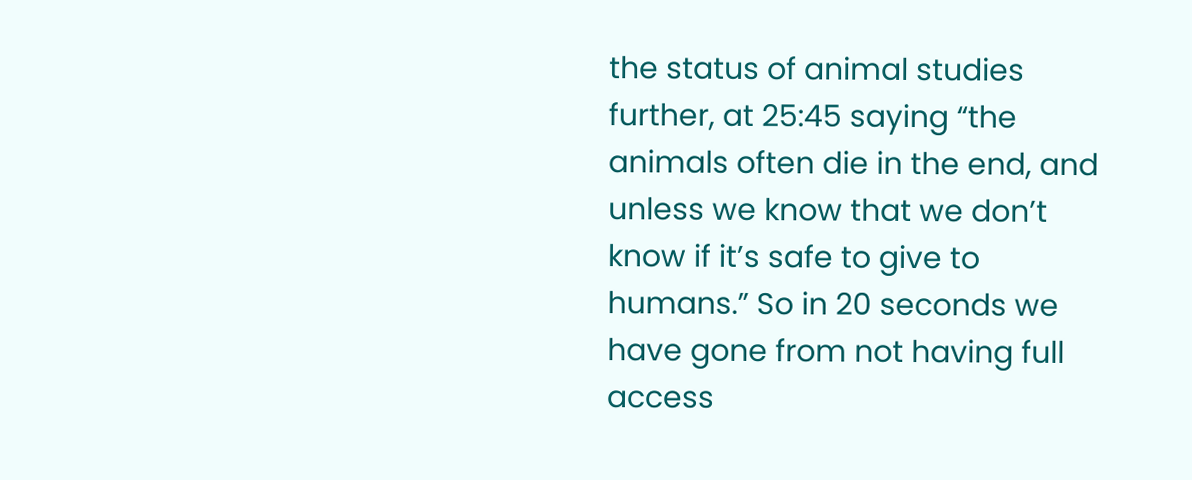the status of animal studies further, at 25:45 saying “the animals often die in the end, and unless we know that we don’t know if it’s safe to give to humans.” So in 20 seconds we have gone from not having full access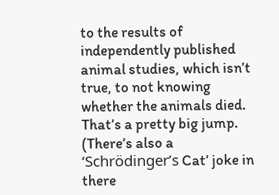to the results of independently published animal studies, which isn’t true, to not knowing whether the animals died. That’s a pretty big jump. (There’s also a ‘Schrödinger’s Cat’ joke in there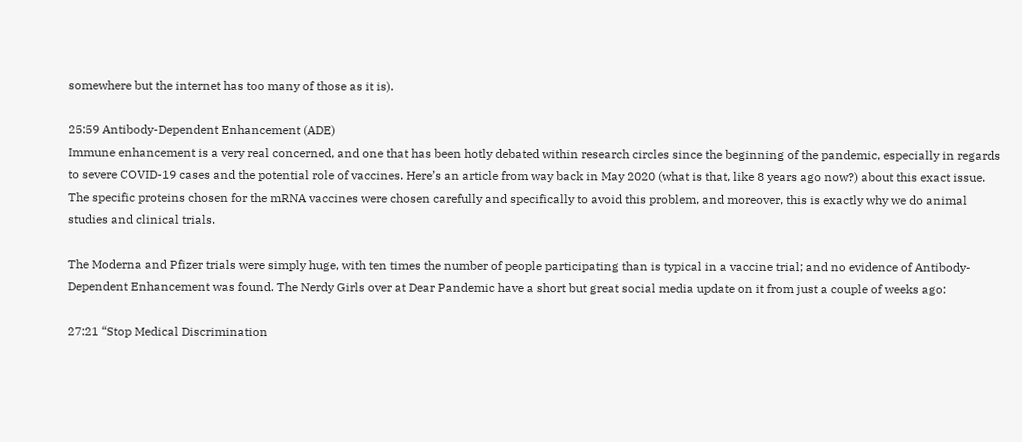somewhere but the internet has too many of those as it is).

25:59 Antibody-Dependent Enhancement (ADE)
Immune enhancement is a very real concerned, and one that has been hotly debated within research circles since the beginning of the pandemic, especially in regards to severe COVID-19 cases and the potential role of vaccines. Here’s an article from way back in May 2020 (what is that, like 8 years ago now?) about this exact issue. The specific proteins chosen for the mRNA vaccines were chosen carefully and specifically to avoid this problem, and moreover, this is exactly why we do animal studies and clinical trials.

The Moderna and Pfizer trials were simply huge, with ten times the number of people participating than is typical in a vaccine trial; and no evidence of Antibody-Dependent Enhancement was found. The Nerdy Girls over at Dear Pandemic have a short but great social media update on it from just a couple of weeks ago:

27:21 “Stop Medical Discrimination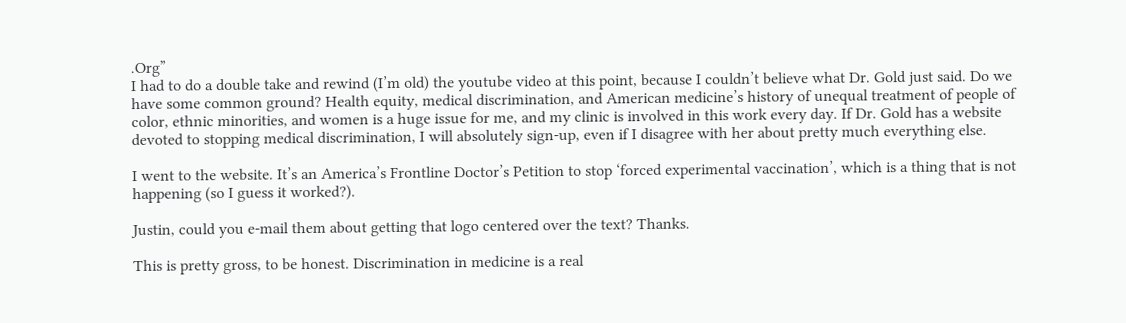.Org”
I had to do a double take and rewind (I’m old) the youtube video at this point, because I couldn’t believe what Dr. Gold just said. Do we have some common ground? Health equity, medical discrimination, and American medicine’s history of unequal treatment of people of color, ethnic minorities, and women is a huge issue for me, and my clinic is involved in this work every day. If Dr. Gold has a website devoted to stopping medical discrimination, I will absolutely sign-up, even if I disagree with her about pretty much everything else.

I went to the website. It’s an America’s Frontline Doctor’s Petition to stop ‘forced experimental vaccination’, which is a thing that is not happening (so I guess it worked?).

Justin, could you e-mail them about getting that logo centered over the text? Thanks.

This is pretty gross, to be honest. Discrimination in medicine is a real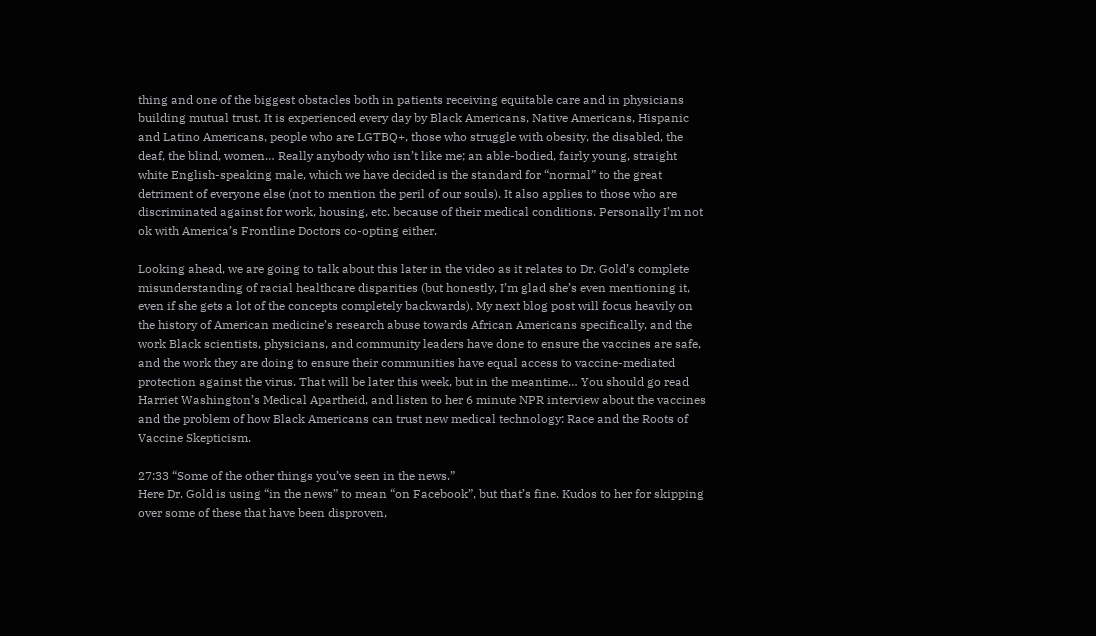thing and one of the biggest obstacles both in patients receiving equitable care and in physicians building mutual trust. It is experienced every day by Black Americans, Native Americans, Hispanic and Latino Americans, people who are LGTBQ+, those who struggle with obesity, the disabled, the deaf, the blind, women… Really anybody who isn’t like me; an able-bodied, fairly young, straight white English-speaking male, which we have decided is the standard for “normal” to the great detriment of everyone else (not to mention the peril of our souls). It also applies to those who are discriminated against for work, housing, etc. because of their medical conditions. Personally I’m not ok with America’s Frontline Doctors co-opting either.

Looking ahead, we are going to talk about this later in the video as it relates to Dr. Gold’s complete misunderstanding of racial healthcare disparities (but honestly, I’m glad she’s even mentioning it, even if she gets a lot of the concepts completely backwards). My next blog post will focus heavily on the history of American medicine’s research abuse towards African Americans specifically, and the work Black scientists, physicians, and community leaders have done to ensure the vaccines are safe, and the work they are doing to ensure their communities have equal access to vaccine-mediated protection against the virus. That will be later this week, but in the meantime… You should go read Harriet Washington’s Medical Apartheid, and listen to her 6 minute NPR interview about the vaccines and the problem of how Black Americans can trust new medical technology: Race and the Roots of Vaccine Skepticism.

27:33 “Some of the other things you’ve seen in the news.”
Here Dr. Gold is using “in the news” to mean “on Facebook”, but that’s fine. Kudos to her for skipping over some of these that have been disproven,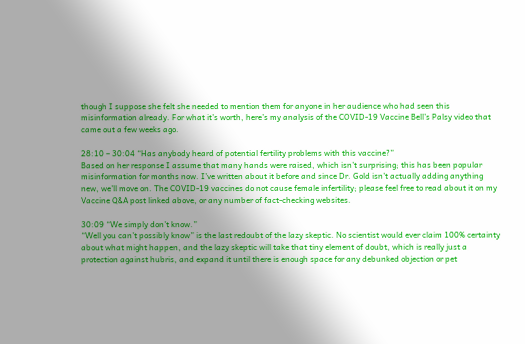though I suppose she felt she needed to mention them for anyone in her audience who had seen this misinformation already. For what it’s worth, here’s my analysis of the COVID-19 Vaccine Bell’s Palsy video that came out a few weeks ago.

28:10 – 30:04 “Has anybody heard of potential fertility problems with this vaccine?”
Based on her response I assume that many hands were raised, which isn’t surprising; this has been popular misinformation for months now. I’ve written about it before and since Dr. Gold isn’t actually adding anything new, we’ll move on. The COVID-19 vaccines do not cause female infertility; please feel free to read about it on my Vaccine Q&A post linked above, or any number of fact-checking websites.

30:09 “We simply don’t know.”
“Well you can’t possibly know” is the last redoubt of the lazy skeptic. No scientist would ever claim 100% certainty about what might happen, and the lazy skeptic will take that tiny element of doubt, which is really just a protection against hubris, and expand it until there is enough space for any debunked objection or pet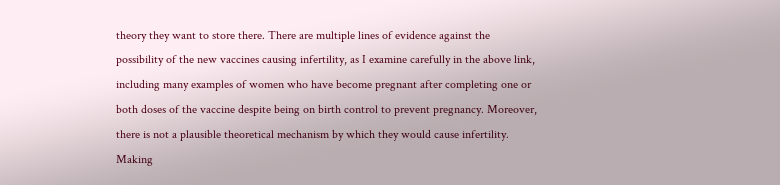theory they want to store there. There are multiple lines of evidence against the possibility of the new vaccines causing infertility, as I examine carefully in the above link, including many examples of women who have become pregnant after completing one or both doses of the vaccine despite being on birth control to prevent pregnancy. Moreover, there is not a plausible theoretical mechanism by which they would cause infertility. Making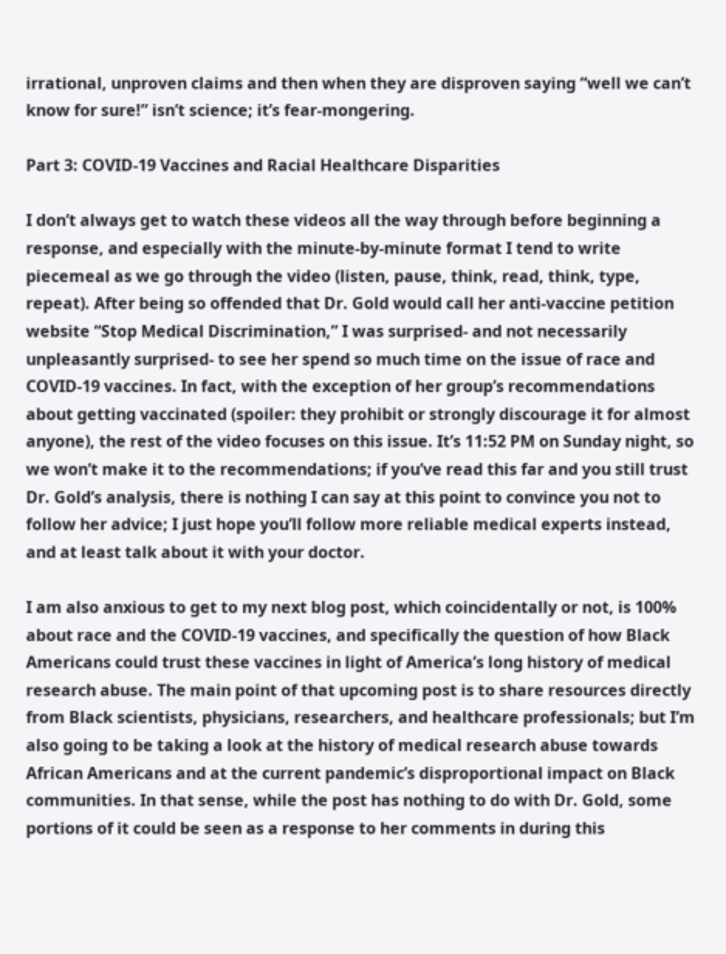irrational, unproven claims and then when they are disproven saying “well we can’t know for sure!” isn’t science; it’s fear-mongering.

Part 3: COVID-19 Vaccines and Racial Healthcare Disparities

I don’t always get to watch these videos all the way through before beginning a response, and especially with the minute-by-minute format I tend to write piecemeal as we go through the video (listen, pause, think, read, think, type, repeat). After being so offended that Dr. Gold would call her anti-vaccine petition website “Stop Medical Discrimination,” I was surprised- and not necessarily unpleasantly surprised- to see her spend so much time on the issue of race and COVID-19 vaccines. In fact, with the exception of her group’s recommendations about getting vaccinated (spoiler: they prohibit or strongly discourage it for almost anyone), the rest of the video focuses on this issue. It’s 11:52 PM on Sunday night, so we won’t make it to the recommendations; if you’ve read this far and you still trust Dr. Gold’s analysis, there is nothing I can say at this point to convince you not to follow her advice; I just hope you’ll follow more reliable medical experts instead, and at least talk about it with your doctor.

I am also anxious to get to my next blog post, which coincidentally or not, is 100% about race and the COVID-19 vaccines, and specifically the question of how Black Americans could trust these vaccines in light of America’s long history of medical research abuse. The main point of that upcoming post is to share resources directly from Black scientists, physicians, researchers, and healthcare professionals; but I’m also going to be taking a look at the history of medical research abuse towards African Americans and at the current pandemic’s disproportional impact on Black communities. In that sense, while the post has nothing to do with Dr. Gold, some portions of it could be seen as a response to her comments in during this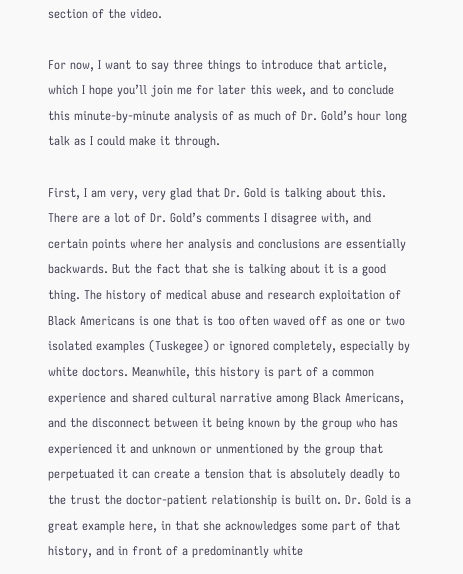section of the video.

For now, I want to say three things to introduce that article, which I hope you’ll join me for later this week, and to conclude this minute-by-minute analysis of as much of Dr. Gold’s hour long talk as I could make it through.

First, I am very, very glad that Dr. Gold is talking about this.
There are a lot of Dr. Gold’s comments I disagree with, and certain points where her analysis and conclusions are essentially backwards. But the fact that she is talking about it is a good thing. The history of medical abuse and research exploitation of Black Americans is one that is too often waved off as one or two isolated examples (Tuskegee) or ignored completely, especially by white doctors. Meanwhile, this history is part of a common experience and shared cultural narrative among Black Americans, and the disconnect between it being known by the group who has experienced it and unknown or unmentioned by the group that perpetuated it can create a tension that is absolutely deadly to the trust the doctor-patient relationship is built on. Dr. Gold is a great example here, in that she acknowledges some part of that history, and in front of a predominantly white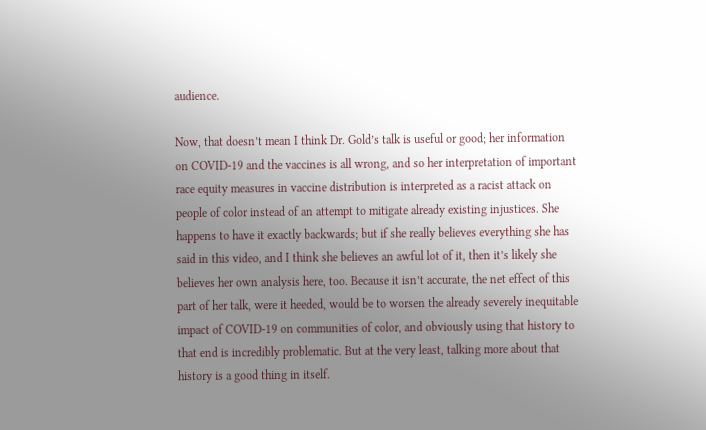audience.

Now, that doesn’t mean I think Dr. Gold’s talk is useful or good; her information on COVID-19 and the vaccines is all wrong, and so her interpretation of important race equity measures in vaccine distribution is interpreted as a racist attack on people of color instead of an attempt to mitigate already existing injustices. She happens to have it exactly backwards; but if she really believes everything she has said in this video, and I think she believes an awful lot of it, then it’s likely she believes her own analysis here, too. Because it isn’t accurate, the net effect of this part of her talk, were it heeded, would be to worsen the already severely inequitable impact of COVID-19 on communities of color, and obviously using that history to that end is incredibly problematic. But at the very least, talking more about that history is a good thing in itself.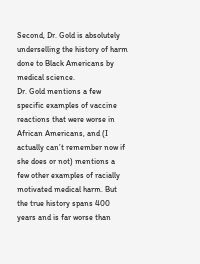Second, Dr. Gold is absolutely underselling the history of harm done to Black Americans by medical science.
Dr. Gold mentions a few specific examples of vaccine reactions that were worse in African Americans, and (I actually can’t remember now if she does or not) mentions a few other examples of racially motivated medical harm. But the true history spans 400 years and is far worse than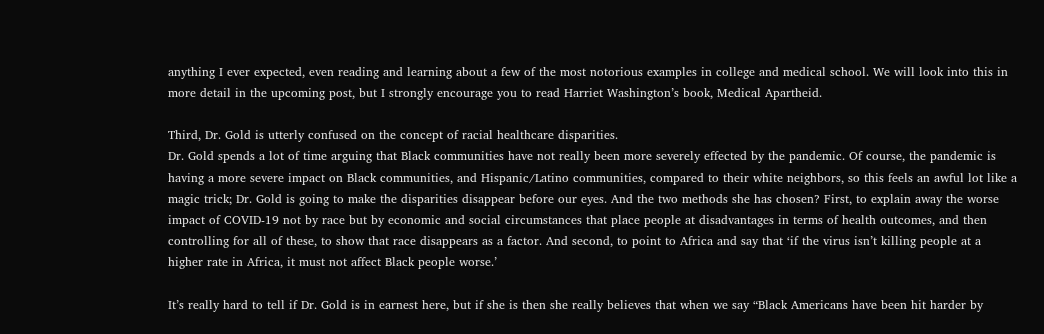anything I ever expected, even reading and learning about a few of the most notorious examples in college and medical school. We will look into this in more detail in the upcoming post, but I strongly encourage you to read Harriet Washington’s book, Medical Apartheid.

Third, Dr. Gold is utterly confused on the concept of racial healthcare disparities.
Dr. Gold spends a lot of time arguing that Black communities have not really been more severely effected by the pandemic. Of course, the pandemic is having a more severe impact on Black communities, and Hispanic/Latino communities, compared to their white neighbors, so this feels an awful lot like a magic trick; Dr. Gold is going to make the disparities disappear before our eyes. And the two methods she has chosen? First, to explain away the worse impact of COVID-19 not by race but by economic and social circumstances that place people at disadvantages in terms of health outcomes, and then controlling for all of these, to show that race disappears as a factor. And second, to point to Africa and say that ‘if the virus isn’t killing people at a higher rate in Africa, it must not affect Black people worse.’

It’s really hard to tell if Dr. Gold is in earnest here, but if she is then she really believes that when we say “Black Americans have been hit harder by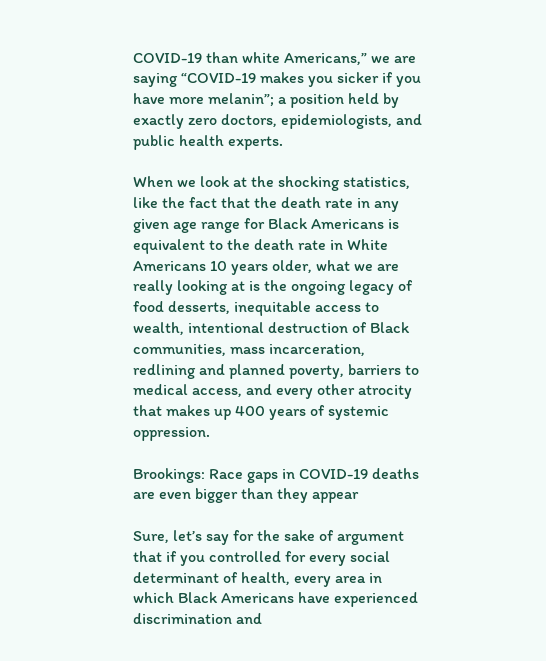COVID-19 than white Americans,” we are saying “COVID-19 makes you sicker if you have more melanin”; a position held by exactly zero doctors, epidemiologists, and public health experts.

When we look at the shocking statistics, like the fact that the death rate in any given age range for Black Americans is equivalent to the death rate in White Americans 10 years older, what we are really looking at is the ongoing legacy of food desserts, inequitable access to wealth, intentional destruction of Black communities, mass incarceration, redlining and planned poverty, barriers to medical access, and every other atrocity that makes up 400 years of systemic oppression.

Brookings: Race gaps in COVID-19 deaths are even bigger than they appear

Sure, let’s say for the sake of argument that if you controlled for every social determinant of health, every area in which Black Americans have experienced discrimination and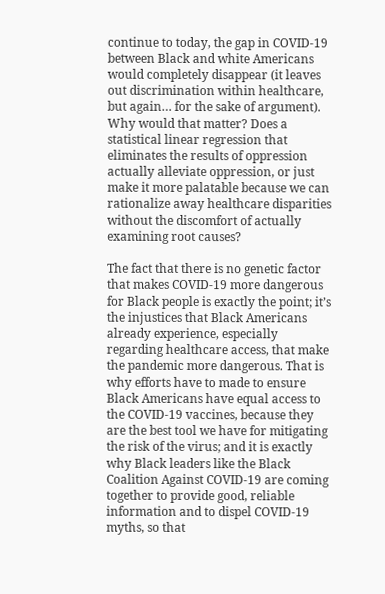continue to today, the gap in COVID-19 between Black and white Americans would completely disappear (it leaves out discrimination within healthcare, but again… for the sake of argument). Why would that matter? Does a statistical linear regression that eliminates the results of oppression actually alleviate oppression, or just make it more palatable because we can rationalize away healthcare disparities without the discomfort of actually examining root causes?

The fact that there is no genetic factor that makes COVID-19 more dangerous for Black people is exactly the point; it’s the injustices that Black Americans already experience, especially regarding healthcare access, that make the pandemic more dangerous. That is why efforts have to made to ensure Black Americans have equal access to the COVID-19 vaccines, because they are the best tool we have for mitigating the risk of the virus; and it is exactly why Black leaders like the Black Coalition Against COVID-19 are coming together to provide good, reliable information and to dispel COVID-19 myths, so that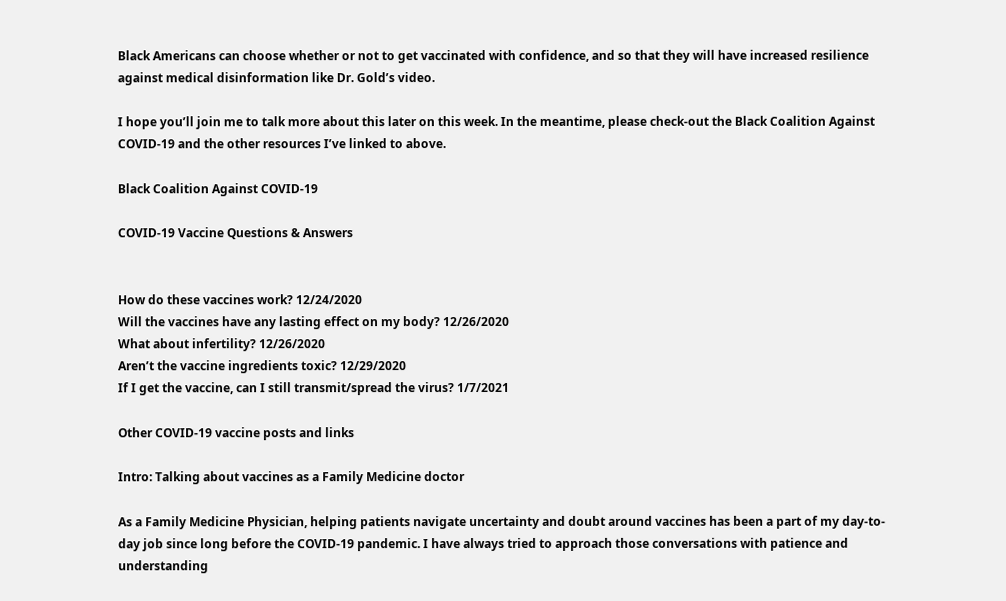Black Americans can choose whether or not to get vaccinated with confidence, and so that they will have increased resilience against medical disinformation like Dr. Gold’s video.

I hope you’ll join me to talk more about this later on this week. In the meantime, please check-out the Black Coalition Against COVID-19 and the other resources I’ve linked to above.

Black Coalition Against COVID-19

COVID-19 Vaccine Questions & Answers


How do these vaccines work? 12/24/2020
Will the vaccines have any lasting effect on my body? 12/26/2020
What about infertility? 12/26/2020
Aren’t the vaccine ingredients toxic? 12/29/2020
If I get the vaccine, can I still transmit/spread the virus? 1/7/2021

Other COVID-19 vaccine posts and links

Intro: Talking about vaccines as a Family Medicine doctor

As a Family Medicine Physician, helping patients navigate uncertainty and doubt around vaccines has been a part of my day-to-day job since long before the COVID-19 pandemic. I have always tried to approach those conversations with patience and understanding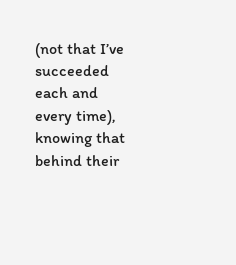(not that I’ve succeeded each and every time), knowing that behind their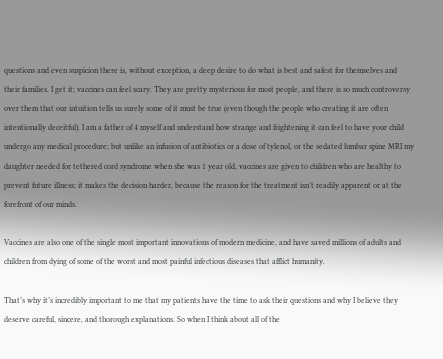questions and even suspicion there is, without exception, a deep desire to do what is best and safest for themselves and their families. I get it; vaccines can feel scary. They are pretty mysterious for most people, and there is so much controversy over them that our intuition tells us surely some of it must be true (even though the people who creating it are often intentionally deceitful). I am a father of 4 myself and understand how strange and frightening it can feel to have your child undergo any medical procedure; but unlike an infusion of antibiotics or a dose of tylenol, or the sedated lumbar spine MRI my daughter needed for tethered cord syndrome when she was 1 year old, vaccines are given to children who are healthy to prevent future illness; it makes the decision harder, because the reason for the treatment isn’t readily apparent or at the forefront of our minds.

Vaccines are also one of the single most important innovations of modern medicine, and have saved millions of adults and children from dying of some of the worst and most painful infectious diseases that afflict humanity.

That’s why it’s incredibly important to me that my patients have the time to ask their questions and why I believe they deserve careful, sincere, and thorough explanations. So when I think about all of the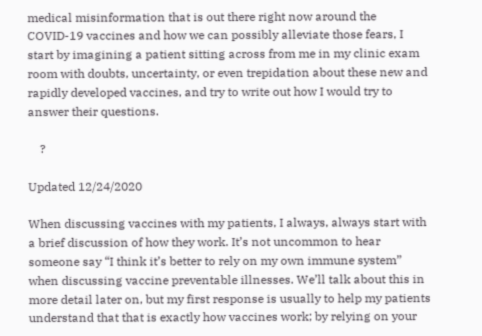medical misinformation that is out there right now around the COVID-19 vaccines and how we can possibly alleviate those fears, I start by imagining a patient sitting across from me in my clinic exam room with doubts, uncertainty, or even trepidation about these new and rapidly developed vaccines, and try to write out how I would try to answer their questions.

    ?

Updated 12/24/2020

When discussing vaccines with my patients, I always, always start with a brief discussion of how they work. It’s not uncommon to hear someone say “I think it’s better to rely on my own immune system” when discussing vaccine preventable illnesses. We’ll talk about this in more detail later on, but my first response is usually to help my patients understand that that is exactly how vaccines work; by relying on your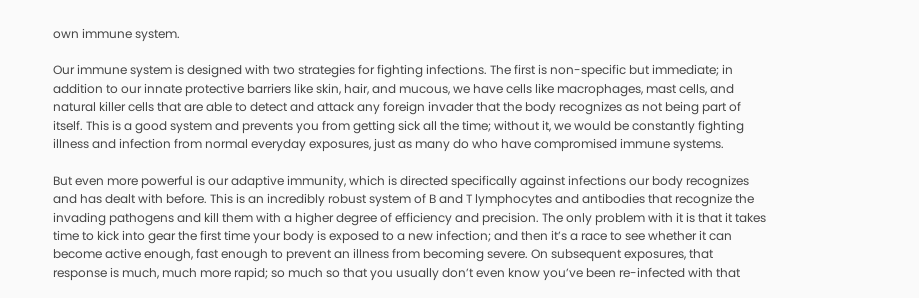own immune system.

Our immune system is designed with two strategies for fighting infections. The first is non-specific but immediate; in addition to our innate protective barriers like skin, hair, and mucous, we have cells like macrophages, mast cells, and natural killer cells that are able to detect and attack any foreign invader that the body recognizes as not being part of itself. This is a good system and prevents you from getting sick all the time; without it, we would be constantly fighting illness and infection from normal everyday exposures, just as many do who have compromised immune systems.

But even more powerful is our adaptive immunity, which is directed specifically against infections our body recognizes and has dealt with before. This is an incredibly robust system of B and T lymphocytes and antibodies that recognize the invading pathogens and kill them with a higher degree of efficiency and precision. The only problem with it is that it takes time to kick into gear the first time your body is exposed to a new infection; and then it’s a race to see whether it can become active enough, fast enough to prevent an illness from becoming severe. On subsequent exposures, that response is much, much more rapid; so much so that you usually don’t even know you’ve been re-infected with that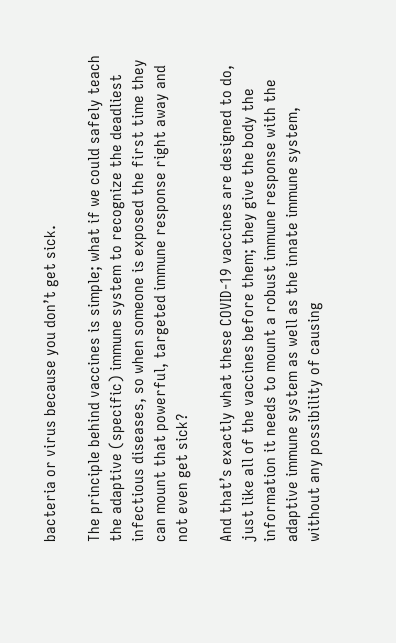bacteria or virus because you don’t get sick.

The principle behind vaccines is simple; what if we could safely teach the adaptive (specific) immune system to recognize the deadliest infectious diseases, so when someone is exposed the first time they can mount that powerful, targeted immune response right away and not even get sick?

And that’s exactly what these COVID-19 vaccines are designed to do, just like all of the vaccines before them; they give the body the information it needs to mount a robust immune response with the adaptive immune system as well as the innate immune system, without any possibility of causing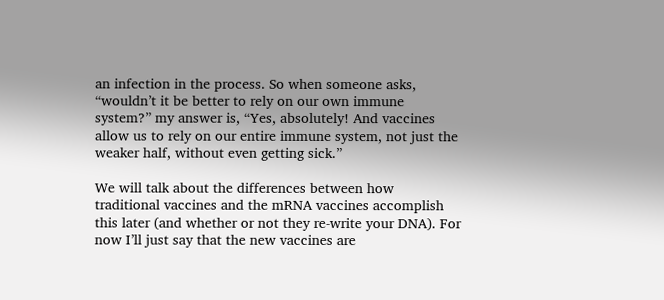an infection in the process. So when someone asks, “wouldn’t it be better to rely on our own immune system?” my answer is, “Yes, absolutely! And vaccines allow us to rely on our entire immune system, not just the weaker half, without even getting sick.”

We will talk about the differences between how traditional vaccines and the mRNA vaccines accomplish this later (and whether or not they re-write your DNA). For now I’ll just say that the new vaccines are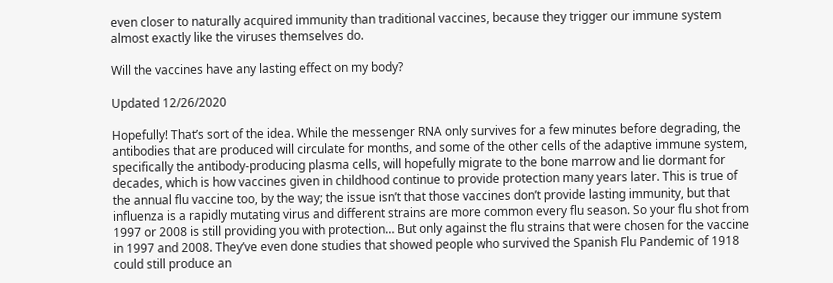even closer to naturally acquired immunity than traditional vaccines, because they trigger our immune system almost exactly like the viruses themselves do.

Will the vaccines have any lasting effect on my body?

Updated 12/26/2020

Hopefully! That’s sort of the idea. While the messenger RNA only survives for a few minutes before degrading, the antibodies that are produced will circulate for months, and some of the other cells of the adaptive immune system, specifically the antibody-producing plasma cells, will hopefully migrate to the bone marrow and lie dormant for decades, which is how vaccines given in childhood continue to provide protection many years later. This is true of the annual flu vaccine too, by the way; the issue isn’t that those vaccines don’t provide lasting immunity, but that influenza is a rapidly mutating virus and different strains are more common every flu season. So your flu shot from 1997 or 2008 is still providing you with protection… But only against the flu strains that were chosen for the vaccine in 1997 and 2008. They’ve even done studies that showed people who survived the Spanish Flu Pandemic of 1918 could still produce an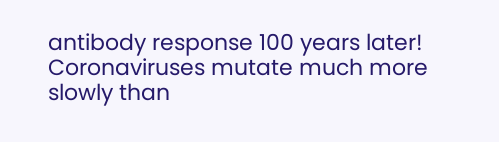antibody response 100 years later! Coronaviruses mutate much more slowly than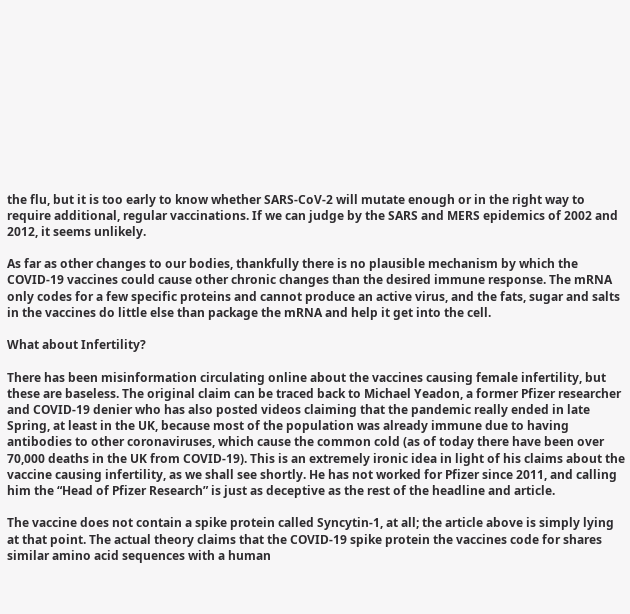the flu, but it is too early to know whether SARS-CoV-2 will mutate enough or in the right way to require additional, regular vaccinations. If we can judge by the SARS and MERS epidemics of 2002 and 2012, it seems unlikely.

As far as other changes to our bodies, thankfully there is no plausible mechanism by which the COVID-19 vaccines could cause other chronic changes than the desired immune response. The mRNA only codes for a few specific proteins and cannot produce an active virus, and the fats, sugar and salts in the vaccines do little else than package the mRNA and help it get into the cell.

What about Infertility?

There has been misinformation circulating online about the vaccines causing female infertility, but these are baseless. The original claim can be traced back to Michael Yeadon, a former Pfizer researcher and COVID-19 denier who has also posted videos claiming that the pandemic really ended in late Spring, at least in the UK, because most of the population was already immune due to having antibodies to other coronaviruses, which cause the common cold (as of today there have been over 70,000 deaths in the UK from COVID-19). This is an extremely ironic idea in light of his claims about the vaccine causing infertility, as we shall see shortly. He has not worked for Pfizer since 2011, and calling him the “Head of Pfizer Research” is just as deceptive as the rest of the headline and article.

The vaccine does not contain a spike protein called Syncytin-1, at all; the article above is simply lying at that point. The actual theory claims that the COVID-19 spike protein the vaccines code for shares similar amino acid sequences with a human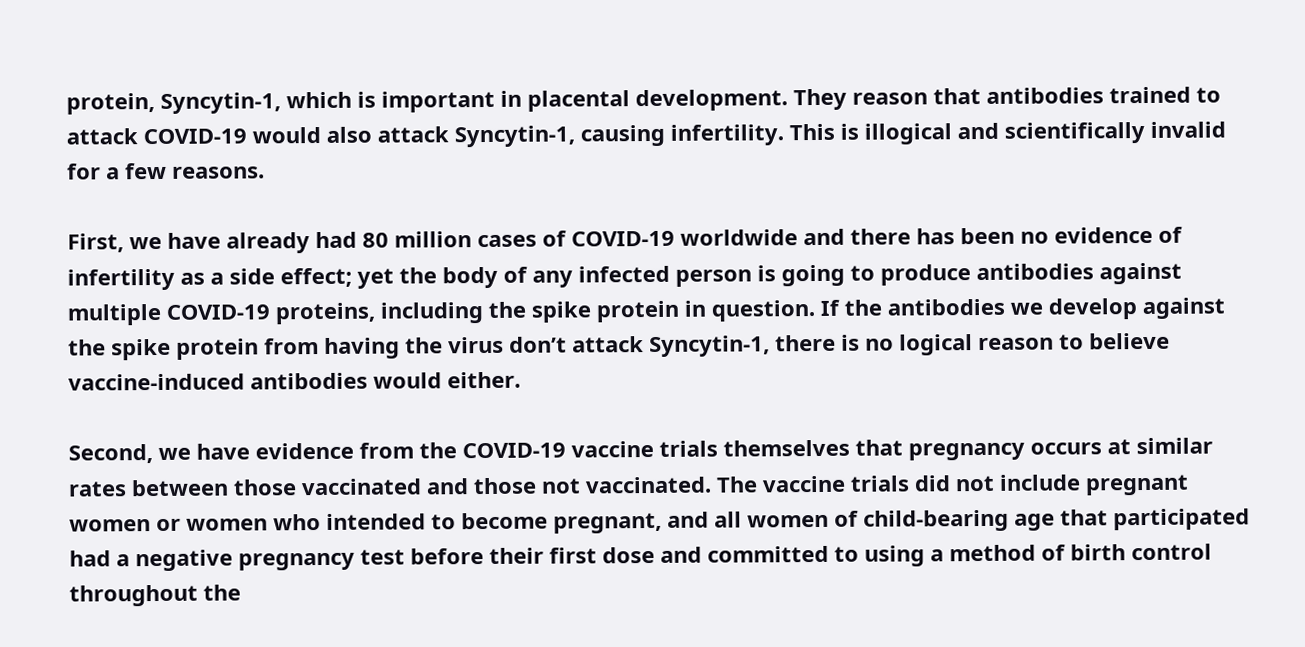protein, Syncytin-1, which is important in placental development. They reason that antibodies trained to attack COVID-19 would also attack Syncytin-1, causing infertility. This is illogical and scientifically invalid for a few reasons.

First, we have already had 80 million cases of COVID-19 worldwide and there has been no evidence of infertility as a side effect; yet the body of any infected person is going to produce antibodies against multiple COVID-19 proteins, including the spike protein in question. If the antibodies we develop against the spike protein from having the virus don’t attack Syncytin-1, there is no logical reason to believe vaccine-induced antibodies would either.

Second, we have evidence from the COVID-19 vaccine trials themselves that pregnancy occurs at similar rates between those vaccinated and those not vaccinated. The vaccine trials did not include pregnant women or women who intended to become pregnant, and all women of child-bearing age that participated had a negative pregnancy test before their first dose and committed to using a method of birth control throughout the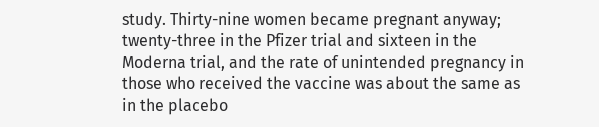study. Thirty-nine women became pregnant anyway; twenty-three in the Pfizer trial and sixteen in the Moderna trial, and the rate of unintended pregnancy in those who received the vaccine was about the same as in the placebo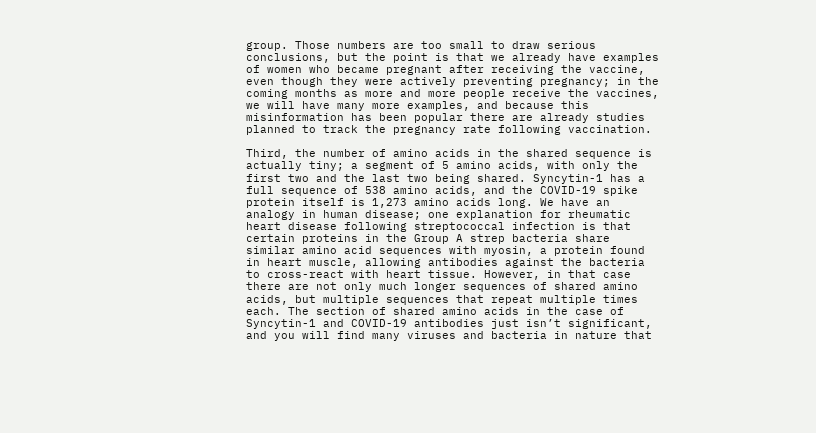group. Those numbers are too small to draw serious conclusions, but the point is that we already have examples of women who became pregnant after receiving the vaccine, even though they were actively preventing pregnancy; in the coming months as more and more people receive the vaccines, we will have many more examples, and because this misinformation has been popular there are already studies planned to track the pregnancy rate following vaccination.

Third, the number of amino acids in the shared sequence is actually tiny; a segment of 5 amino acids, with only the first two and the last two being shared. Syncytin-1 has a full sequence of 538 amino acids, and the COVID-19 spike protein itself is 1,273 amino acids long. We have an analogy in human disease; one explanation for rheumatic heart disease following streptococcal infection is that certain proteins in the Group A strep bacteria share similar amino acid sequences with myosin, a protein found in heart muscle, allowing antibodies against the bacteria to cross-react with heart tissue. However, in that case there are not only much longer sequences of shared amino acids, but multiple sequences that repeat multiple times each. The section of shared amino acids in the case of Syncytin-1 and COVID-19 antibodies just isn’t significant, and you will find many viruses and bacteria in nature that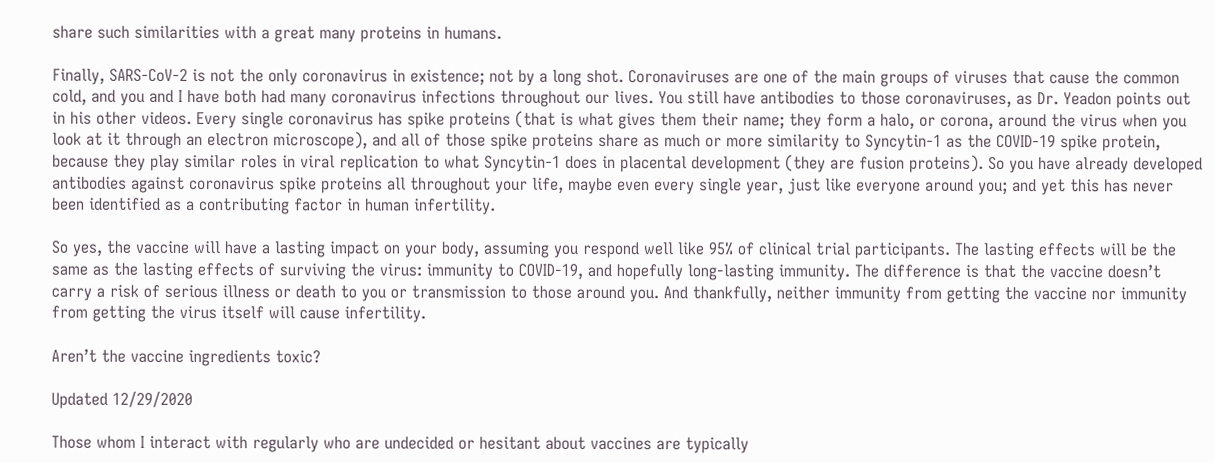share such similarities with a great many proteins in humans.

Finally, SARS-CoV-2 is not the only coronavirus in existence; not by a long shot. Coronaviruses are one of the main groups of viruses that cause the common cold, and you and I have both had many coronavirus infections throughout our lives. You still have antibodies to those coronaviruses, as Dr. Yeadon points out in his other videos. Every single coronavirus has spike proteins (that is what gives them their name; they form a halo, or corona, around the virus when you look at it through an electron microscope), and all of those spike proteins share as much or more similarity to Syncytin-1 as the COVID-19 spike protein, because they play similar roles in viral replication to what Syncytin-1 does in placental development (they are fusion proteins). So you have already developed antibodies against coronavirus spike proteins all throughout your life, maybe even every single year, just like everyone around you; and yet this has never been identified as a contributing factor in human infertility.

So yes, the vaccine will have a lasting impact on your body, assuming you respond well like 95% of clinical trial participants. The lasting effects will be the same as the lasting effects of surviving the virus: immunity to COVID-19, and hopefully long-lasting immunity. The difference is that the vaccine doesn’t carry a risk of serious illness or death to you or transmission to those around you. And thankfully, neither immunity from getting the vaccine nor immunity from getting the virus itself will cause infertility.

Aren’t the vaccine ingredients toxic?

Updated 12/29/2020

Those whom I interact with regularly who are undecided or hesitant about vaccines are typically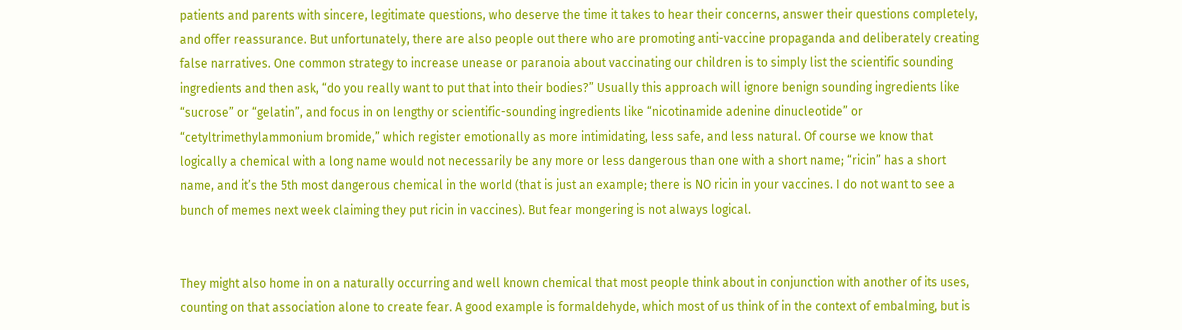patients and parents with sincere, legitimate questions, who deserve the time it takes to hear their concerns, answer their questions completely, and offer reassurance. But unfortunately, there are also people out there who are promoting anti-vaccine propaganda and deliberately creating false narratives. One common strategy to increase unease or paranoia about vaccinating our children is to simply list the scientific sounding ingredients and then ask, “do you really want to put that into their bodies?” Usually this approach will ignore benign sounding ingredients like “sucrose” or “gelatin”, and focus in on lengthy or scientific-sounding ingredients like “nicotinamide adenine dinucleotide” or “cetyltrimethylammonium bromide,” which register emotionally as more intimidating, less safe, and less natural. Of course we know that logically a chemical with a long name would not necessarily be any more or less dangerous than one with a short name; “ricin” has a short name, and it’s the 5th most dangerous chemical in the world (that is just an example; there is NO ricin in your vaccines. I do not want to see a bunch of memes next week claiming they put ricin in vaccines). But fear mongering is not always logical.


They might also home in on a naturally occurring and well known chemical that most people think about in conjunction with another of its uses, counting on that association alone to create fear. A good example is formaldehyde, which most of us think of in the context of embalming, but is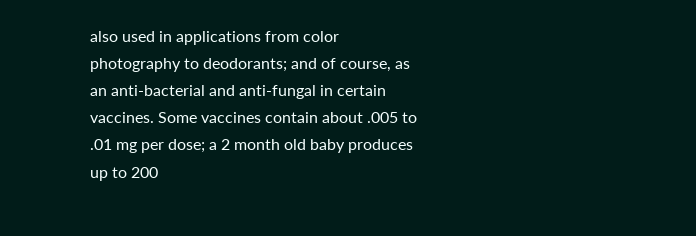also used in applications from color photography to deodorants; and of course, as an anti-bacterial and anti-fungal in certain vaccines. Some vaccines contain about .005 to .01 mg per dose; a 2 month old baby produces up to 200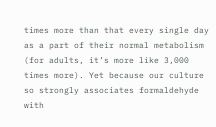times more than that every single day as a part of their normal metabolism (for adults, it’s more like 3,000 times more). Yet because our culture so strongly associates formaldehyde with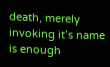death, merely invoking it’s name is enough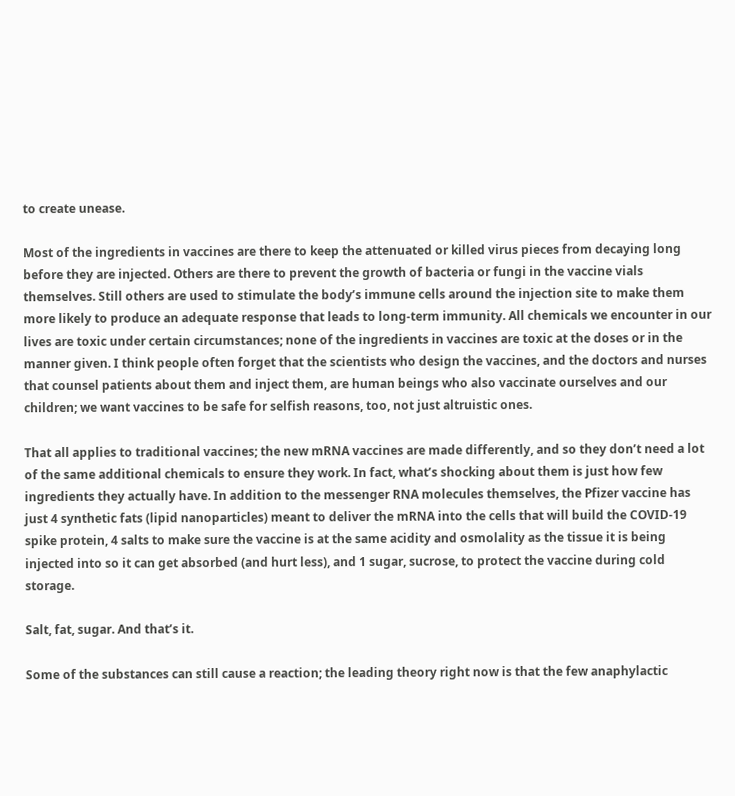to create unease.

Most of the ingredients in vaccines are there to keep the attenuated or killed virus pieces from decaying long before they are injected. Others are there to prevent the growth of bacteria or fungi in the vaccine vials themselves. Still others are used to stimulate the body’s immune cells around the injection site to make them more likely to produce an adequate response that leads to long-term immunity. All chemicals we encounter in our lives are toxic under certain circumstances; none of the ingredients in vaccines are toxic at the doses or in the manner given. I think people often forget that the scientists who design the vaccines, and the doctors and nurses that counsel patients about them and inject them, are human beings who also vaccinate ourselves and our children; we want vaccines to be safe for selfish reasons, too, not just altruistic ones.

That all applies to traditional vaccines; the new mRNA vaccines are made differently, and so they don’t need a lot of the same additional chemicals to ensure they work. In fact, what’s shocking about them is just how few ingredients they actually have. In addition to the messenger RNA molecules themselves, the Pfizer vaccine has just 4 synthetic fats (lipid nanoparticles) meant to deliver the mRNA into the cells that will build the COVID-19 spike protein, 4 salts to make sure the vaccine is at the same acidity and osmolality as the tissue it is being injected into so it can get absorbed (and hurt less), and 1 sugar, sucrose, to protect the vaccine during cold storage.

Salt, fat, sugar. And that’s it.

Some of the substances can still cause a reaction; the leading theory right now is that the few anaphylactic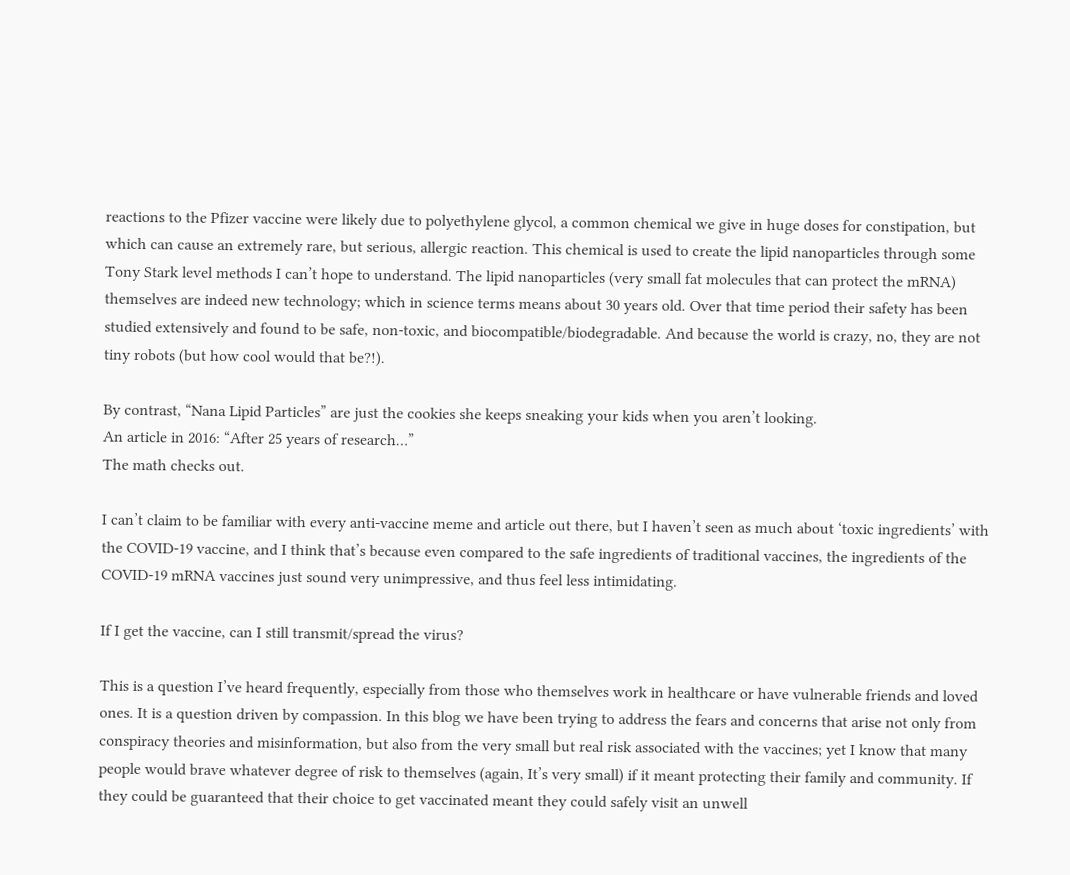reactions to the Pfizer vaccine were likely due to polyethylene glycol, a common chemical we give in huge doses for constipation, but which can cause an extremely rare, but serious, allergic reaction. This chemical is used to create the lipid nanoparticles through some Tony Stark level methods I can’t hope to understand. The lipid nanoparticles (very small fat molecules that can protect the mRNA) themselves are indeed new technology; which in science terms means about 30 years old. Over that time period their safety has been studied extensively and found to be safe, non-toxic, and biocompatible/biodegradable. And because the world is crazy, no, they are not tiny robots (but how cool would that be?!).

By contrast, “Nana Lipid Particles” are just the cookies she keeps sneaking your kids when you aren’t looking.
An article in 2016: “After 25 years of research…”
The math checks out.

I can’t claim to be familiar with every anti-vaccine meme and article out there, but I haven’t seen as much about ‘toxic ingredients’ with the COVID-19 vaccine, and I think that’s because even compared to the safe ingredients of traditional vaccines, the ingredients of the COVID-19 mRNA vaccines just sound very unimpressive, and thus feel less intimidating.

If I get the vaccine, can I still transmit/spread the virus?

This is a question I’ve heard frequently, especially from those who themselves work in healthcare or have vulnerable friends and loved ones. It is a question driven by compassion. In this blog we have been trying to address the fears and concerns that arise not only from conspiracy theories and misinformation, but also from the very small but real risk associated with the vaccines; yet I know that many people would brave whatever degree of risk to themselves (again, It’s very small) if it meant protecting their family and community. If they could be guaranteed that their choice to get vaccinated meant they could safely visit an unwell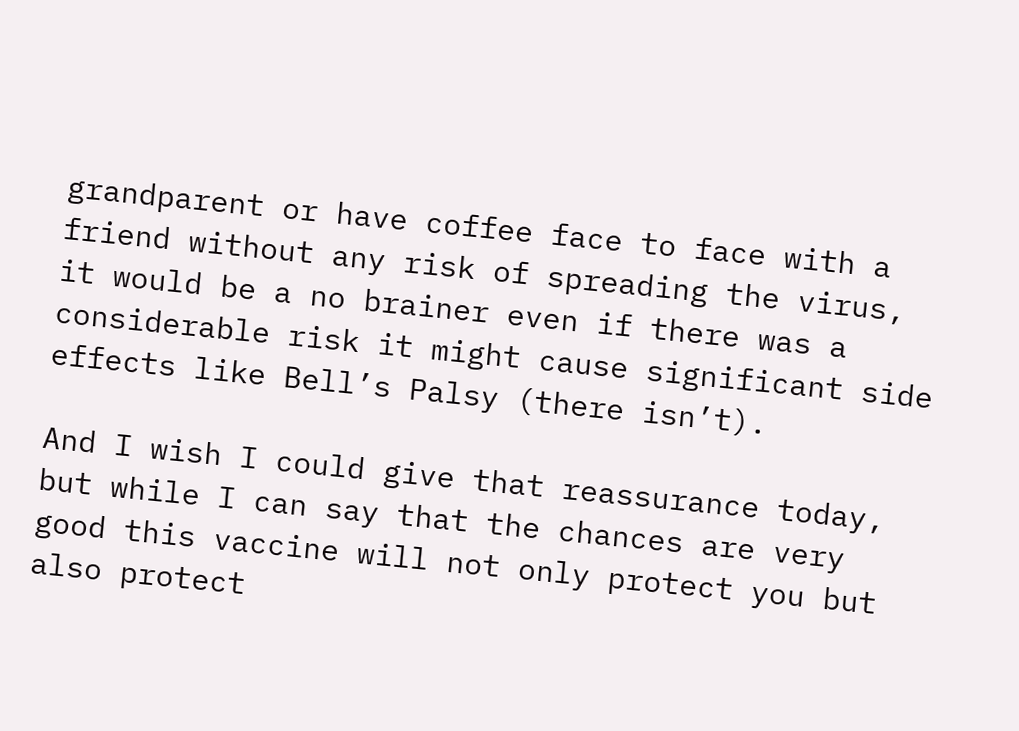grandparent or have coffee face to face with a friend without any risk of spreading the virus, it would be a no brainer even if there was a considerable risk it might cause significant side effects like Bell’s Palsy (there isn’t).

And I wish I could give that reassurance today, but while I can say that the chances are very good this vaccine will not only protect you but also protect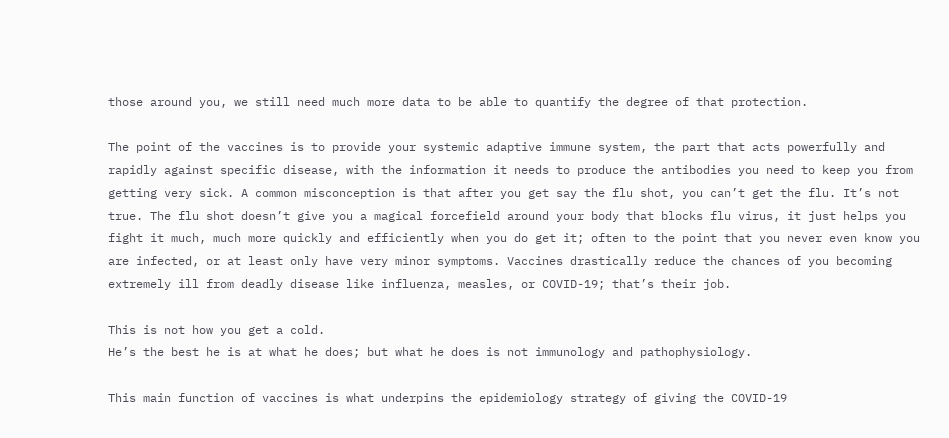those around you, we still need much more data to be able to quantify the degree of that protection.

The point of the vaccines is to provide your systemic adaptive immune system, the part that acts powerfully and rapidly against specific disease, with the information it needs to produce the antibodies you need to keep you from getting very sick. A common misconception is that after you get say the flu shot, you can’t get the flu. It’s not true. The flu shot doesn’t give you a magical forcefield around your body that blocks flu virus, it just helps you fight it much, much more quickly and efficiently when you do get it; often to the point that you never even know you are infected, or at least only have very minor symptoms. Vaccines drastically reduce the chances of you becoming extremely ill from deadly disease like influenza, measles, or COVID-19; that’s their job.

This is not how you get a cold.
He’s the best he is at what he does; but what he does is not immunology and pathophysiology.

This main function of vaccines is what underpins the epidemiology strategy of giving the COVID-19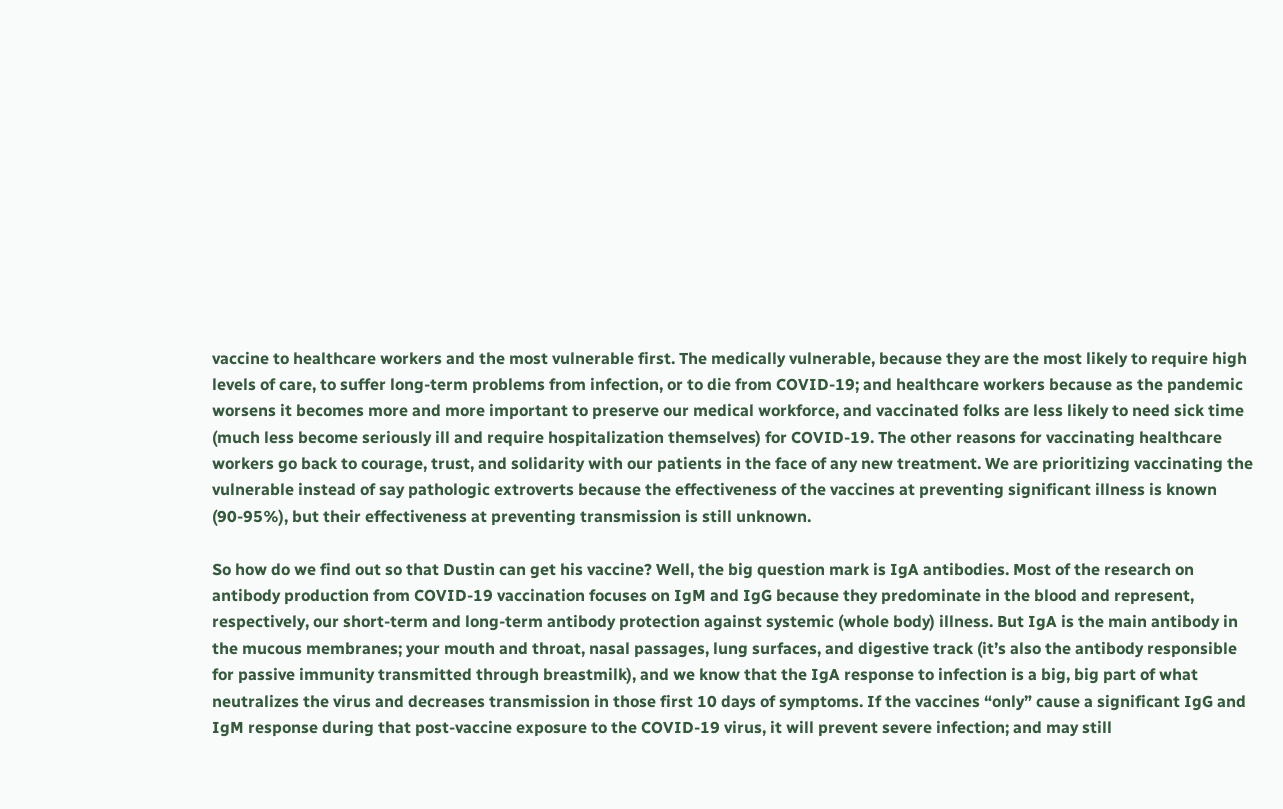vaccine to healthcare workers and the most vulnerable first. The medically vulnerable, because they are the most likely to require high levels of care, to suffer long-term problems from infection, or to die from COVID-19; and healthcare workers because as the pandemic worsens it becomes more and more important to preserve our medical workforce, and vaccinated folks are less likely to need sick time (much less become seriously ill and require hospitalization themselves) for COVID-19. The other reasons for vaccinating healthcare workers go back to courage, trust, and solidarity with our patients in the face of any new treatment. We are prioritizing vaccinating the vulnerable instead of say pathologic extroverts because the effectiveness of the vaccines at preventing significant illness is known (90-95%), but their effectiveness at preventing transmission is still unknown.

So how do we find out so that Dustin can get his vaccine? Well, the big question mark is IgA antibodies. Most of the research on antibody production from COVID-19 vaccination focuses on IgM and IgG because they predominate in the blood and represent, respectively, our short-term and long-term antibody protection against systemic (whole body) illness. But IgA is the main antibody in the mucous membranes; your mouth and throat, nasal passages, lung surfaces, and digestive track (it’s also the antibody responsible for passive immunity transmitted through breastmilk), and we know that the IgA response to infection is a big, big part of what neutralizes the virus and decreases transmission in those first 10 days of symptoms. If the vaccines “only” cause a significant IgG and IgM response during that post-vaccine exposure to the COVID-19 virus, it will prevent severe infection; and may still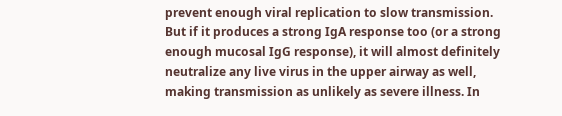prevent enough viral replication to slow transmission. But if it produces a strong IgA response too (or a strong enough mucosal IgG response), it will almost definitely neutralize any live virus in the upper airway as well, making transmission as unlikely as severe illness. In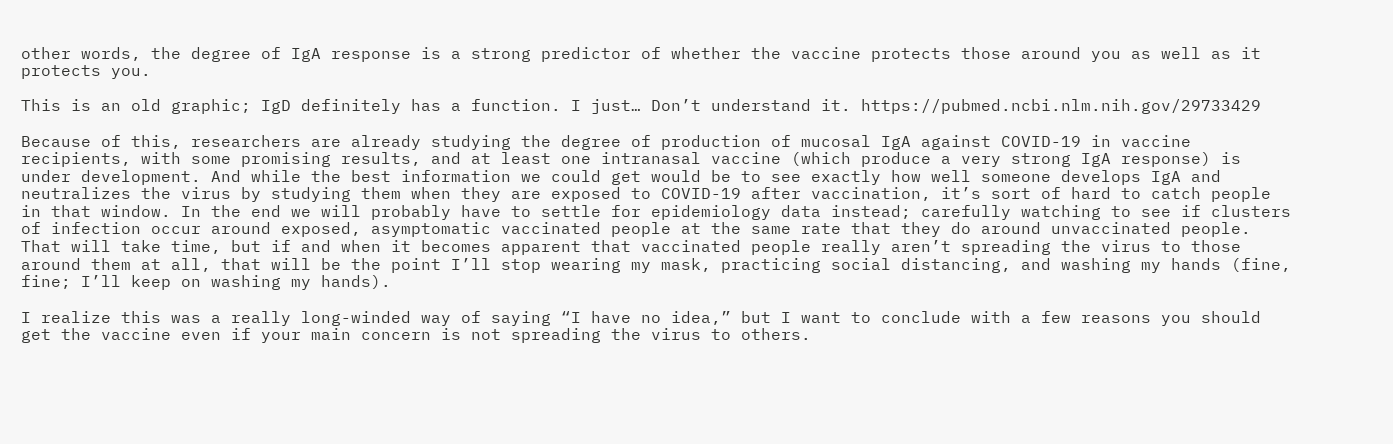other words, the degree of IgA response is a strong predictor of whether the vaccine protects those around you as well as it protects you.

This is an old graphic; IgD definitely has a function. I just… Don’t understand it. https://pubmed.ncbi.nlm.nih.gov/29733429

Because of this, researchers are already studying the degree of production of mucosal IgA against COVID-19 in vaccine recipients, with some promising results, and at least one intranasal vaccine (which produce a very strong IgA response) is under development. And while the best information we could get would be to see exactly how well someone develops IgA and neutralizes the virus by studying them when they are exposed to COVID-19 after vaccination, it’s sort of hard to catch people in that window. In the end we will probably have to settle for epidemiology data instead; carefully watching to see if clusters of infection occur around exposed, asymptomatic vaccinated people at the same rate that they do around unvaccinated people. That will take time, but if and when it becomes apparent that vaccinated people really aren’t spreading the virus to those around them at all, that will be the point I’ll stop wearing my mask, practicing social distancing, and washing my hands (fine, fine; I’ll keep on washing my hands).

I realize this was a really long-winded way of saying “I have no idea,” but I want to conclude with a few reasons you should get the vaccine even if your main concern is not spreading the virus to others.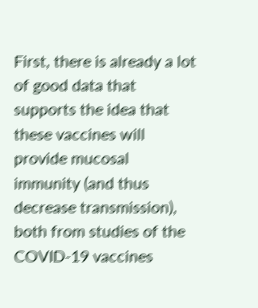First, there is already a lot of good data that supports the idea that these vaccines will provide mucosal immunity (and thus decrease transmission), both from studies of the COVID-19 vaccines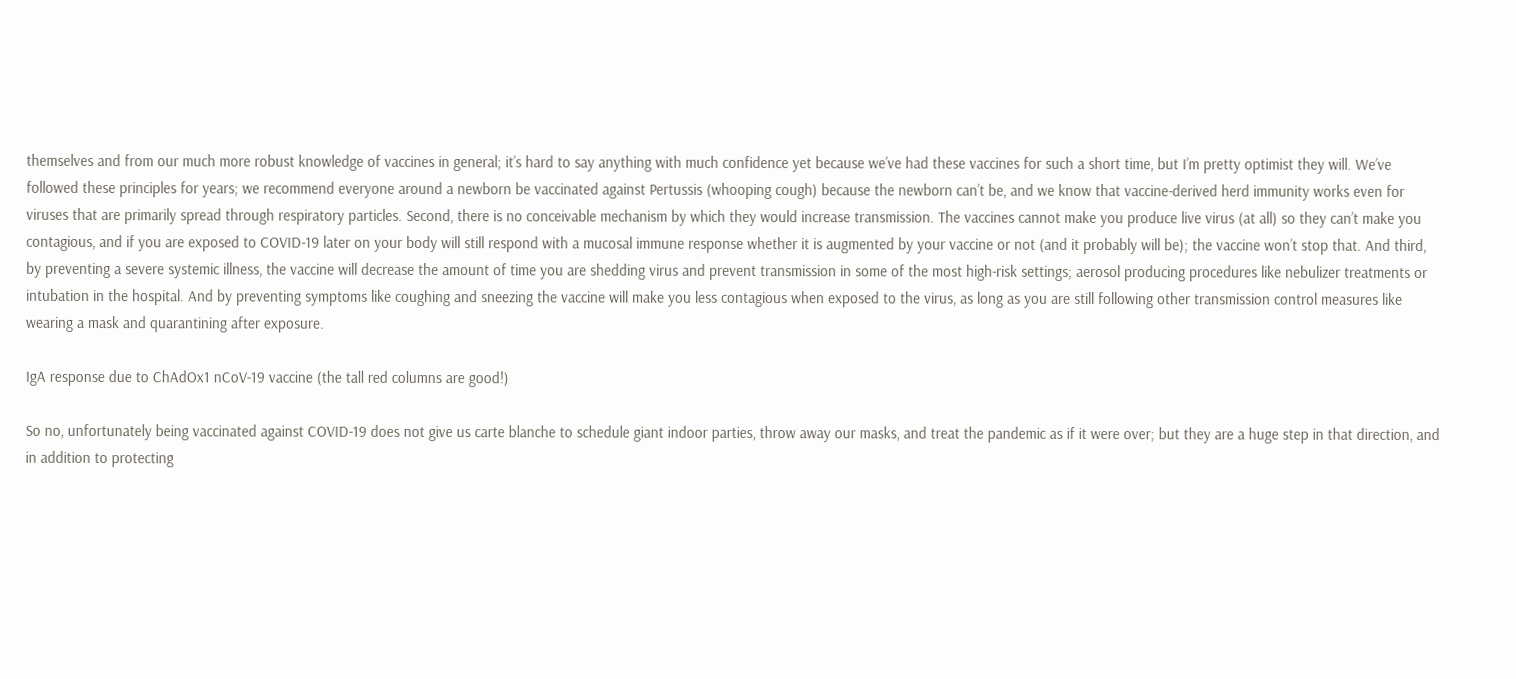themselves and from our much more robust knowledge of vaccines in general; it’s hard to say anything with much confidence yet because we’ve had these vaccines for such a short time, but I’m pretty optimist they will. We’ve followed these principles for years; we recommend everyone around a newborn be vaccinated against Pertussis (whooping cough) because the newborn can’t be, and we know that vaccine-derived herd immunity works even for viruses that are primarily spread through respiratory particles. Second, there is no conceivable mechanism by which they would increase transmission. The vaccines cannot make you produce live virus (at all) so they can’t make you contagious, and if you are exposed to COVID-19 later on your body will still respond with a mucosal immune response whether it is augmented by your vaccine or not (and it probably will be); the vaccine won’t stop that. And third, by preventing a severe systemic illness, the vaccine will decrease the amount of time you are shedding virus and prevent transmission in some of the most high-risk settings; aerosol producing procedures like nebulizer treatments or intubation in the hospital. And by preventing symptoms like coughing and sneezing the vaccine will make you less contagious when exposed to the virus, as long as you are still following other transmission control measures like wearing a mask and quarantining after exposure.

IgA response due to ChAdOx1 nCoV-19 vaccine (the tall red columns are good!)

So no, unfortunately being vaccinated against COVID-19 does not give us carte blanche to schedule giant indoor parties, throw away our masks, and treat the pandemic as if it were over; but they are a huge step in that direction, and in addition to protecting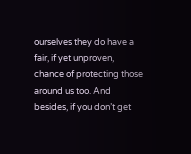ourselves they do have a fair, if yet unproven, chance of protecting those around us too. And besides, if you don’t get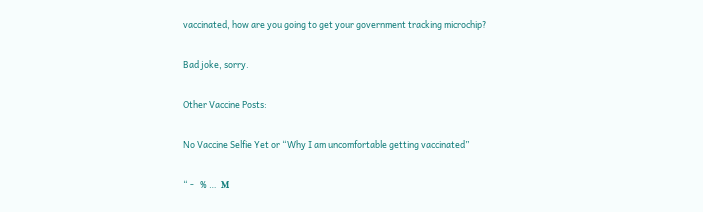vaccinated, how are you going to get your government tracking microchip?

Bad joke, sorry.

Other Vaccine Posts:

No Vaccine Selfie Yet or “Why I am uncomfortable getting vaccinated”

“ -   % …  𝐌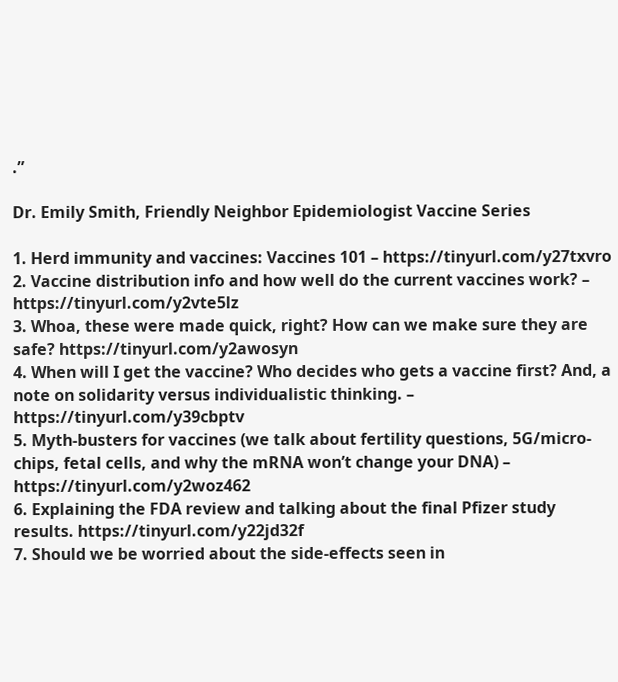.”

Dr. Emily Smith, Friendly Neighbor Epidemiologist Vaccine Series

1. Herd immunity and vaccines: Vaccines 101 – https://tinyurl.com/y27txvro
2. Vaccine distribution info and how well do the current vaccines work? – https://tinyurl.com/y2vte5lz
3. Whoa, these were made quick, right? How can we make sure they are safe? https://tinyurl.com/y2awosyn
4. When will I get the vaccine? Who decides who gets a vaccine first? And, a note on solidarity versus individualistic thinking. – https://tinyurl.com/y39cbptv
5. Myth-busters for vaccines (we talk about fertility questions, 5G/micro-chips, fetal cells, and why the mRNA won’t change your DNA) – https://tinyurl.com/y2woz462
6. Explaining the FDA review and talking about the final Pfizer study results. https://tinyurl.com/y22jd32f
7. Should we be worried about the side-effects seen in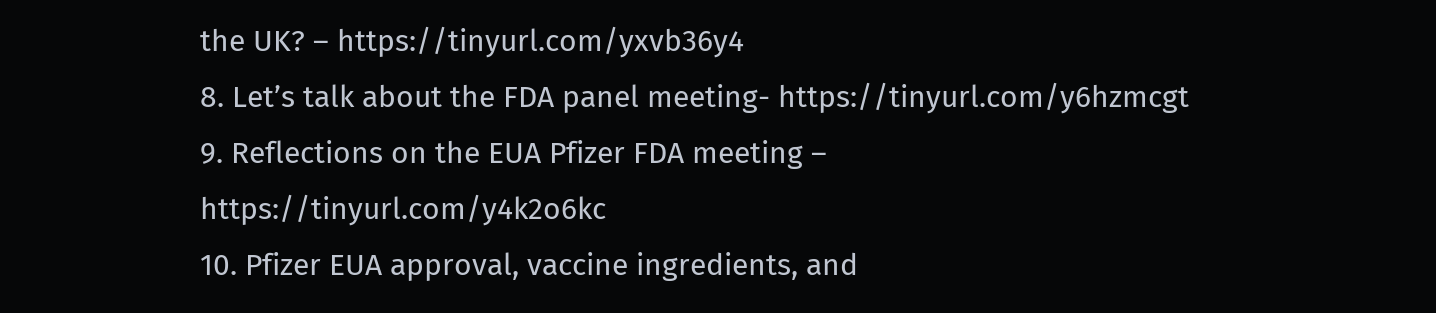the UK? – https://tinyurl.com/yxvb36y4
8. Let’s talk about the FDA panel meeting- https://tinyurl.com/y6hzmcgt
9. Reflections on the EUA Pfizer FDA meeting – https://tinyurl.com/y4k2o6kc
10. Pfizer EUA approval, vaccine ingredients, and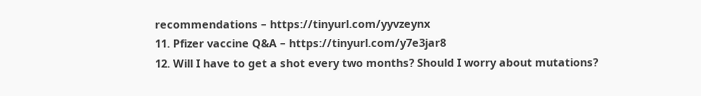recommendations – https://tinyurl.com/yyvzeynx
11. Pfizer vaccine Q&A – https://tinyurl.com/y7e3jar8
12. Will I have to get a shot every two months? Should I worry about mutations?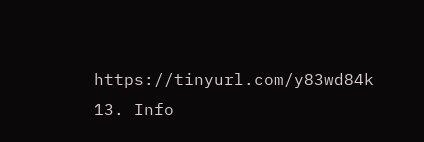https://tinyurl.com/y83wd84k
13. Info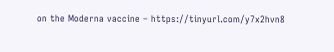on the Moderna vaccine – https://tinyurl.com/y7x2hvn8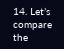14. Let’s compare the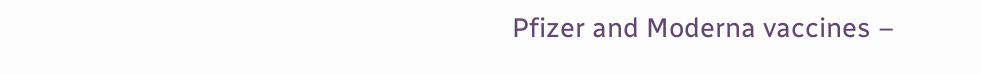Pfizer and Moderna vaccines –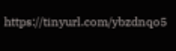https://tinyurl.com/ybzdnqo5